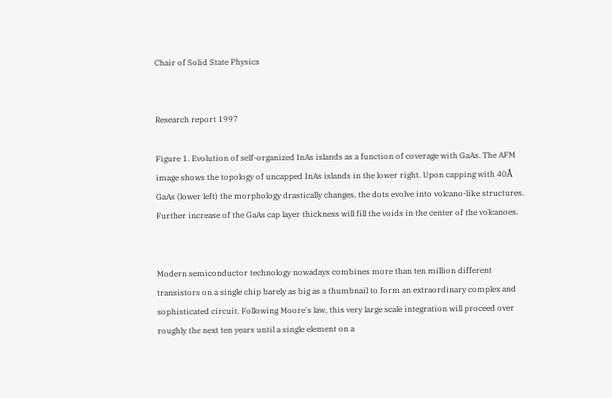Chair of Solid State Physics


Research report 1997

Figure 1. Evolution of self-organized InAs islands as a function of coverage with GaAs. The AFM image shows the topology of uncapped InAs islands in the lower right. Upon capping with 40Å GaAs (lower left) the morphology drastically changes, the dots evolve into volcano-like structures. Further increase of the GaAs cap layer thickness will fill the voids in the center of the volcanoes.


Modern semiconductor technology nowadays combines more than ten million different transistors on a single chip barely as big as a thumbnail to form an extraordinary complex and sophisticated circuit. Following Moore's law, this very large scale integration will proceed over roughly the next ten years until a single element on a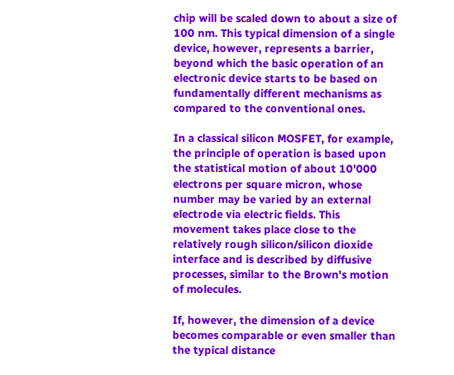chip will be scaled down to about a size of 100 nm. This typical dimension of a single device, however, represents a barrier, beyond which the basic operation of an electronic device starts to be based on fundamentally different mechanisms as compared to the conventional ones.

In a classical silicon MOSFET, for example, the principle of operation is based upon the statistical motion of about 10'000 electrons per square micron, whose number may be varied by an external electrode via electric fields. This movement takes place close to the relatively rough silicon/silicon dioxide interface and is described by diffusive processes, similar to the Brown's motion of molecules.

If, however, the dimension of a device becomes comparable or even smaller than the typical distance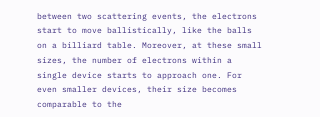between two scattering events, the electrons start to move ballistically, like the balls on a billiard table. Moreover, at these small sizes, the number of electrons within a single device starts to approach one. For even smaller devices, their size becomes comparable to the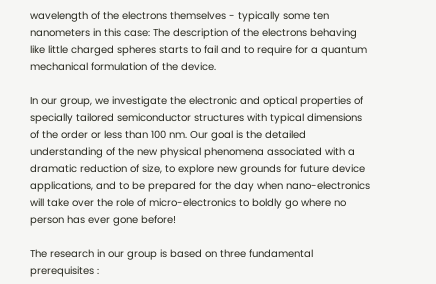wavelength of the electrons themselves - typically some ten nanometers in this case: The description of the electrons behaving like little charged spheres starts to fail and to require for a quantum mechanical formulation of the device.

In our group, we investigate the electronic and optical properties of specially tailored semiconductor structures with typical dimensions of the order or less than 100 nm. Our goal is the detailed understanding of the new physical phenomena associated with a dramatic reduction of size, to explore new grounds for future device applications, and to be prepared for the day when nano-electronics will take over the role of micro-electronics to boldly go where no person has ever gone before!

The research in our group is based on three fundamental prerequisites :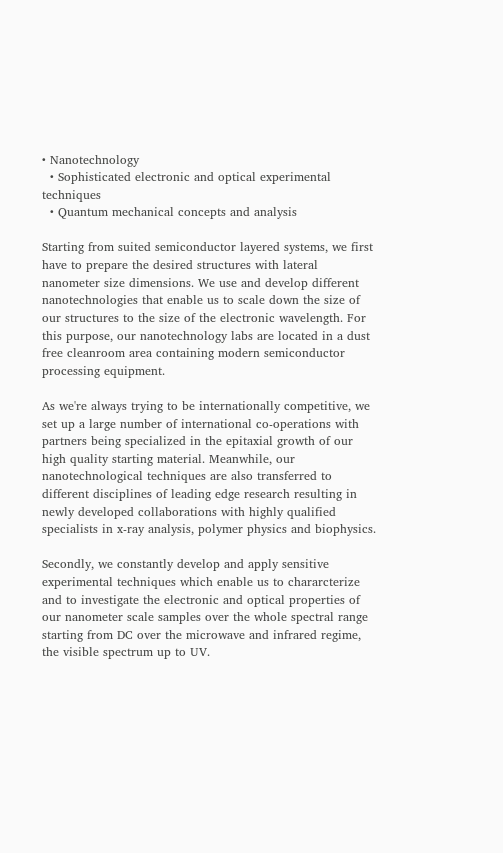• Nanotechnology
  • Sophisticated electronic and optical experimental techniques
  • Quantum mechanical concepts and analysis

Starting from suited semiconductor layered systems, we first have to prepare the desired structures with lateral nanometer size dimensions. We use and develop different nanotechnologies that enable us to scale down the size of our structures to the size of the electronic wavelength. For this purpose, our nanotechnology labs are located in a dust free cleanroom area containing modern semiconductor processing equipment.

As we're always trying to be internationally competitive, we set up a large number of international co-operations with partners being specialized in the epitaxial growth of our high quality starting material. Meanwhile, our nanotechnological techniques are also transferred to different disciplines of leading edge research resulting in newly developed collaborations with highly qualified specialists in x-ray analysis, polymer physics and biophysics.

Secondly, we constantly develop and apply sensitive experimental techniques which enable us to chararcterize and to investigate the electronic and optical properties of our nanometer scale samples over the whole spectral range starting from DC over the microwave and infrared regime, the visible spectrum up to UV.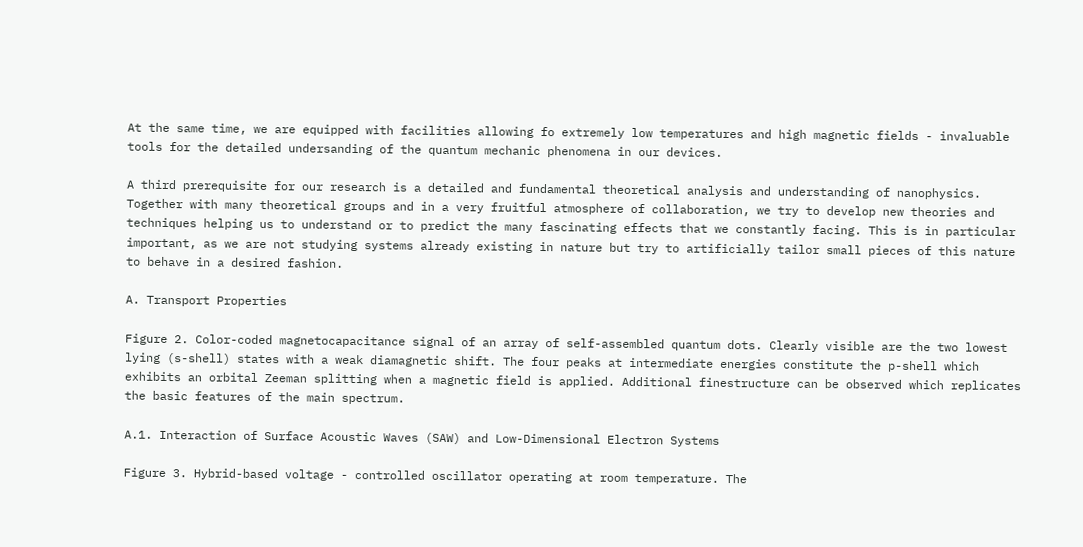At the same time, we are equipped with facilities allowing fo extremely low temperatures and high magnetic fields - invaluable tools for the detailed undersanding of the quantum mechanic phenomena in our devices.

A third prerequisite for our research is a detailed and fundamental theoretical analysis and understanding of nanophysics. Together with many theoretical groups and in a very fruitful atmosphere of collaboration, we try to develop new theories and techniques helping us to understand or to predict the many fascinating effects that we constantly facing. This is in particular important, as we are not studying systems already existing in nature but try to artificially tailor small pieces of this nature to behave in a desired fashion.

A. Transport Properties

Figure 2. Color-coded magnetocapacitance signal of an array of self-assembled quantum dots. Clearly visible are the two lowest lying (s-shell) states with a weak diamagnetic shift. The four peaks at intermediate energies constitute the p-shell which exhibits an orbital Zeeman splitting when a magnetic field is applied. Additional finestructure can be observed which replicates the basic features of the main spectrum.

A.1. Interaction of Surface Acoustic Waves (SAW) and Low-Dimensional Electron Systems

Figure 3. Hybrid-based voltage - controlled oscillator operating at room temperature. The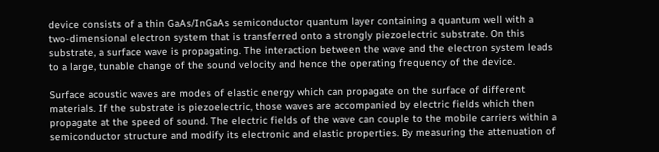device consists of a thin GaAs/InGaAs semiconductor quantum layer containing a quantum well with a two-dimensional electron system that is transferred onto a strongly piezoelectric substrate. On this substrate, a surface wave is propagating. The interaction between the wave and the electron system leads to a large, tunable change of the sound velocity and hence the operating frequency of the device.

Surface acoustic waves are modes of elastic energy which can propagate on the surface of different materials. If the substrate is piezoelectric, those waves are accompanied by electric fields which then propagate at the speed of sound. The electric fields of the wave can couple to the mobile carriers within a semiconductor structure and modify its electronic and elastic properties. By measuring the attenuation of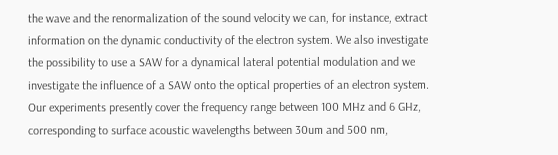the wave and the renormalization of the sound velocity we can, for instance, extract information on the dynamic conductivity of the electron system. We also investigate the possibility to use a SAW for a dynamical lateral potential modulation and we investigate the influence of a SAW onto the optical properties of an electron system. Our experiments presently cover the frequency range between 100 MHz and 6 GHz, corresponding to surface acoustic wavelengths between 30um and 500 nm,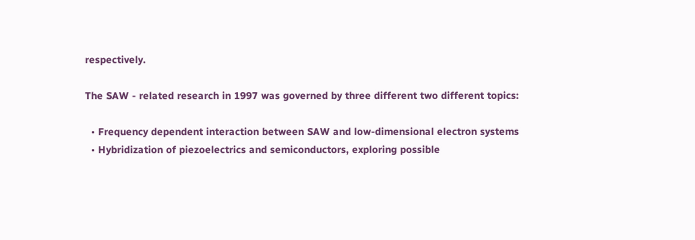respectively.

The SAW - related research in 1997 was governed by three different two different topics:

  • Frequency dependent interaction between SAW and low-dimensional electron systems
  • Hybridization of piezoelectrics and semiconductors, exploring possible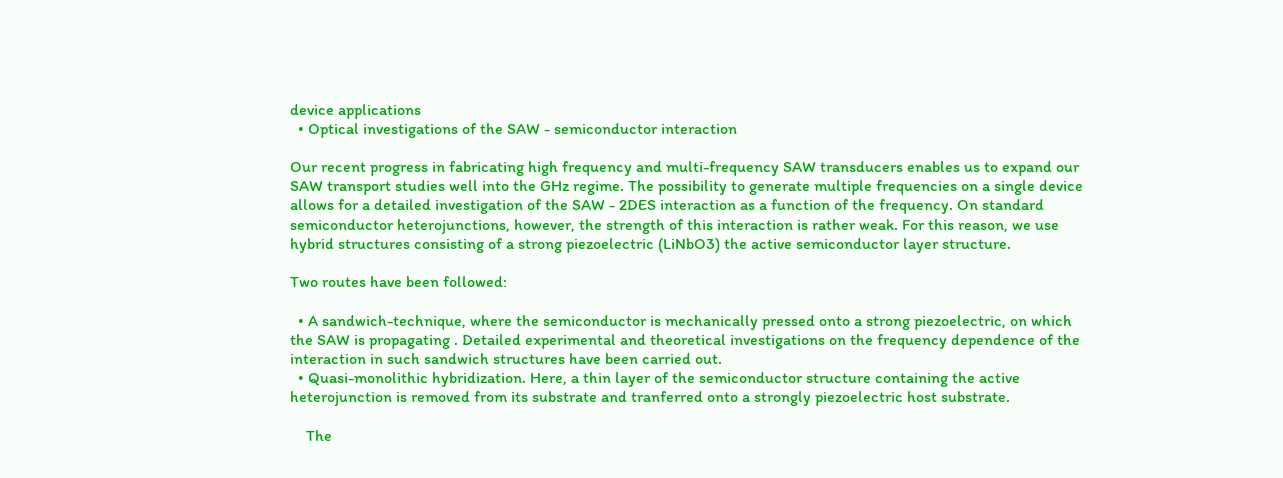device applications
  • Optical investigations of the SAW - semiconductor interaction

Our recent progress in fabricating high frequency and multi-frequency SAW transducers enables us to expand our SAW transport studies well into the GHz regime. The possibility to generate multiple frequencies on a single device allows for a detailed investigation of the SAW - 2DES interaction as a function of the frequency. On standard semiconductor heterojunctions, however, the strength of this interaction is rather weak. For this reason, we use hybrid structures consisting of a strong piezoelectric (LiNbO3) the active semiconductor layer structure.

Two routes have been followed:

  • A sandwich-technique, where the semiconductor is mechanically pressed onto a strong piezoelectric, on which the SAW is propagating . Detailed experimental and theoretical investigations on the frequency dependence of the interaction in such sandwich structures have been carried out.
  • Quasi-monolithic hybridization. Here, a thin layer of the semiconductor structure containing the active heterojunction is removed from its substrate and tranferred onto a strongly piezoelectric host substrate.

    The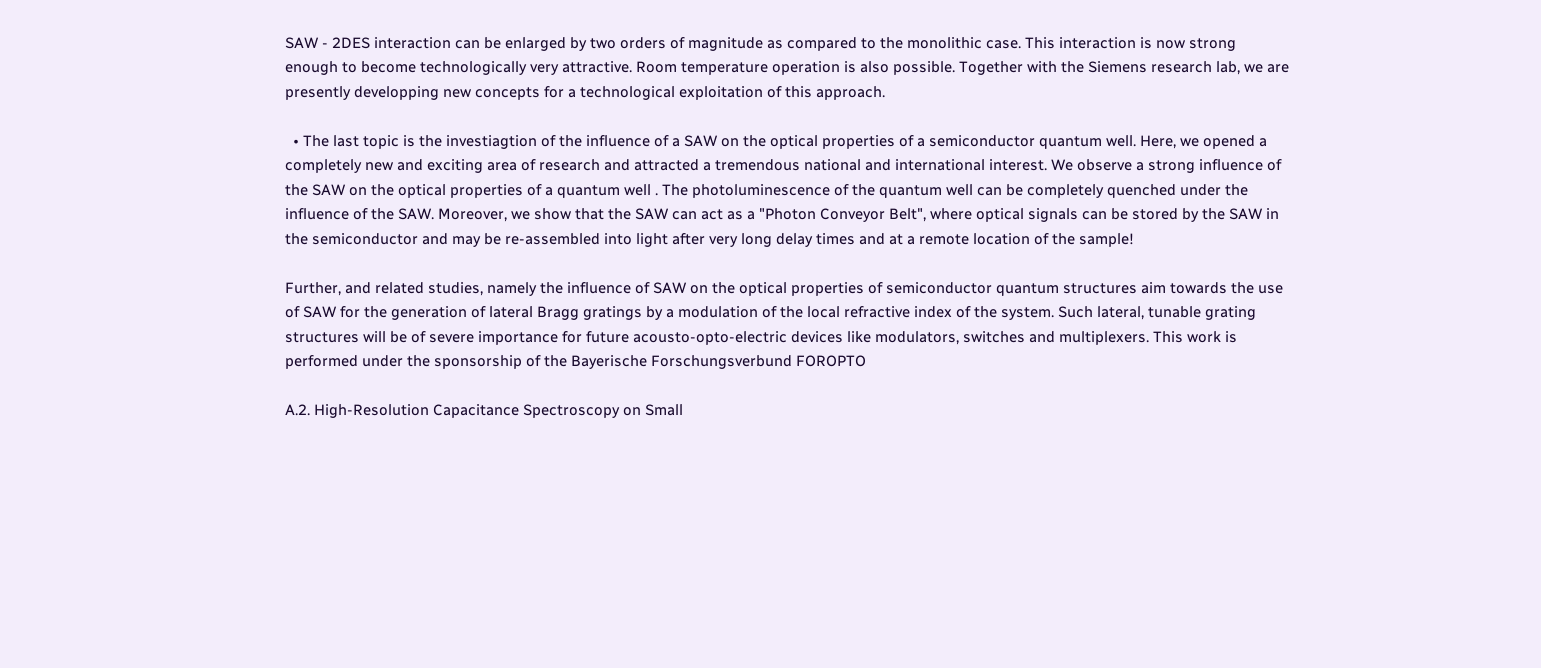SAW - 2DES interaction can be enlarged by two orders of magnitude as compared to the monolithic case. This interaction is now strong enough to become technologically very attractive. Room temperature operation is also possible. Together with the Siemens research lab, we are presently developping new concepts for a technological exploitation of this approach.

  • The last topic is the investiagtion of the influence of a SAW on the optical properties of a semiconductor quantum well. Here, we opened a completely new and exciting area of research and attracted a tremendous national and international interest. We observe a strong influence of the SAW on the optical properties of a quantum well . The photoluminescence of the quantum well can be completely quenched under the influence of the SAW. Moreover, we show that the SAW can act as a "Photon Conveyor Belt", where optical signals can be stored by the SAW in the semiconductor and may be re-assembled into light after very long delay times and at a remote location of the sample!

Further, and related studies, namely the influence of SAW on the optical properties of semiconductor quantum structures aim towards the use of SAW for the generation of lateral Bragg gratings by a modulation of the local refractive index of the system. Such lateral, tunable grating structures will be of severe importance for future acousto-opto-electric devices like modulators, switches and multiplexers. This work is performed under the sponsorship of the Bayerische Forschungsverbund FOROPTO

A.2. High-Resolution Capacitance Spectroscopy on Small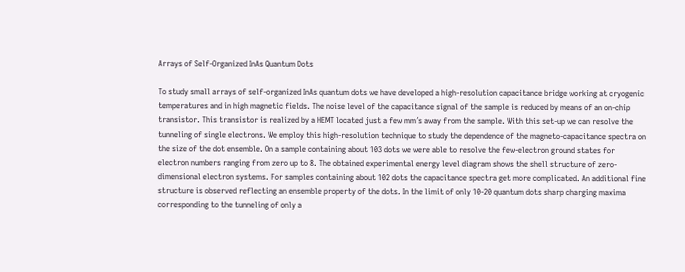Arrays of Self-Organized InAs Quantum Dots

To study small arrays of self-organized InAs quantum dots we have developed a high-resolution capacitance bridge working at cryogenic temperatures and in high magnetic fields. The noise level of the capacitance signal of the sample is reduced by means of an on-chip transistor. This transistor is realized by a HEMT located just a few mm´s away from the sample. With this set-up we can resolve the tunneling of single electrons. We employ this high-resolution technique to study the dependence of the magneto-capacitance spectra on the size of the dot ensemble. On a sample containing about 103 dots we were able to resolve the few-electron ground states for electron numbers ranging from zero up to 8. The obtained experimental energy level diagram shows the shell structure of zero-dimensional electron systems. For samples containing about 102 dots the capacitance spectra get more complicated. An additional fine structure is observed reflecting an ensemble property of the dots. In the limit of only 10-20 quantum dots sharp charging maxima corresponding to the tunneling of only a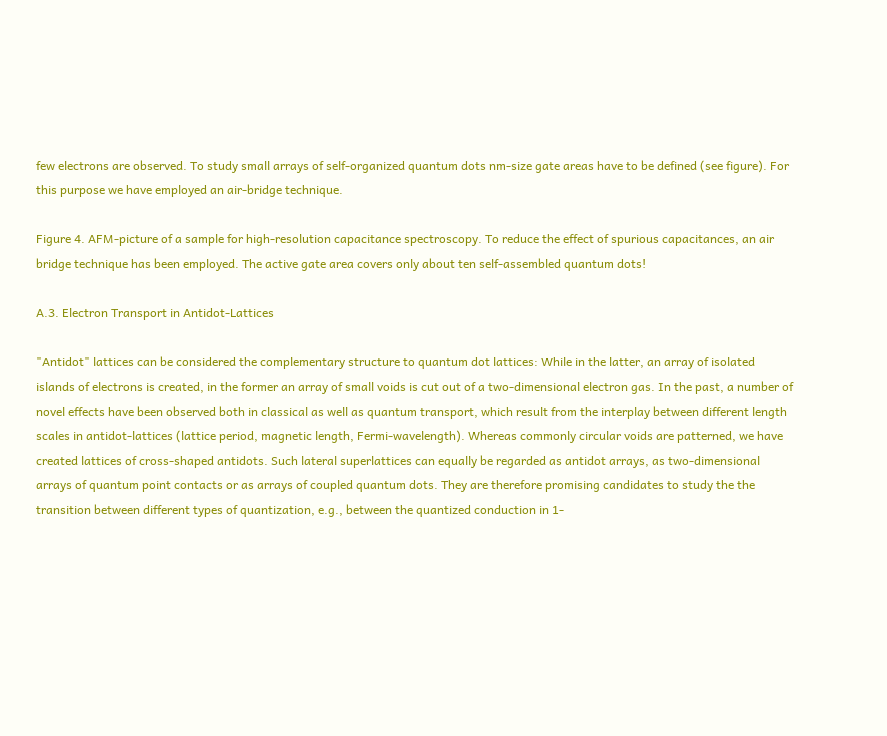few electrons are observed. To study small arrays of self-organized quantum dots nm-size gate areas have to be defined (see figure). For this purpose we have employed an air-bridge technique.

Figure 4. AFM-picture of a sample for high-resolution capacitance spectroscopy. To reduce the effect of spurious capacitances, an air bridge technique has been employed. The active gate area covers only about ten self-assembled quantum dots!

A.3. Electron Transport in Antidot-Lattices

"Antidot" lattices can be considered the complementary structure to quantum dot lattices: While in the latter, an array of isolated islands of electrons is created, in the former an array of small voids is cut out of a two-dimensional electron gas. In the past, a number of novel effects have been observed both in classical as well as quantum transport, which result from the interplay between different length scales in antidot-lattices (lattice period, magnetic length, Fermi-wavelength). Whereas commonly circular voids are patterned, we have created lattices of cross-shaped antidots. Such lateral superlattices can equally be regarded as antidot arrays, as two-dimensional arrays of quantum point contacts or as arrays of coupled quantum dots. They are therefore promising candidates to study the the transition between different types of quantization, e.g., between the quantized conduction in 1-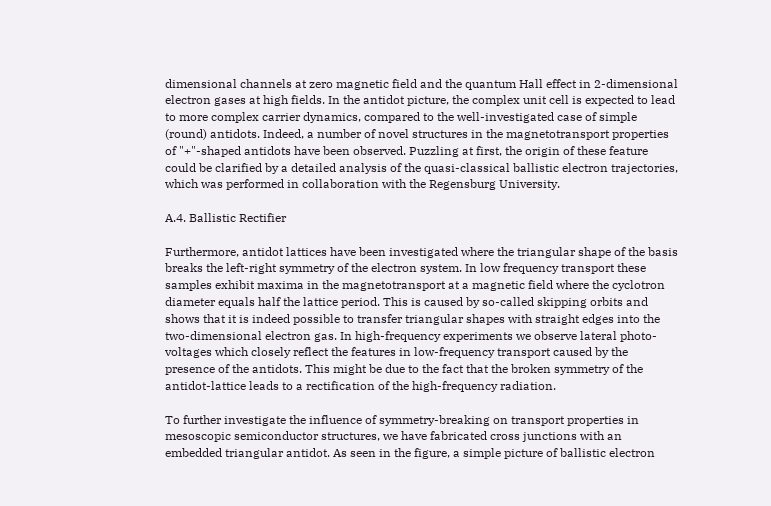dimensional channels at zero magnetic field and the quantum Hall effect in 2-dimensional electron gases at high fields. In the antidot picture, the complex unit cell is expected to lead to more complex carrier dynamics, compared to the well-investigated case of simple (round) antidots. Indeed, a number of novel structures in the magnetotransport properties of "+"-shaped antidots have been observed. Puzzling at first, the origin of these feature could be clarified by a detailed analysis of the quasi-classical ballistic electron trajectories, which was performed in collaboration with the Regensburg University.

A.4. Ballistic Rectifier

Furthermore, antidot lattices have been investigated where the triangular shape of the basis breaks the left-right symmetry of the electron system. In low frequency transport these samples exhibit maxima in the magnetotransport at a magnetic field where the cyclotron diameter equals half the lattice period. This is caused by so-called skipping orbits and shows that it is indeed possible to transfer triangular shapes with straight edges into the two-dimensional electron gas. In high-frequency experiments we observe lateral photo-voltages which closely reflect the features in low-frequency transport caused by the presence of the antidots. This might be due to the fact that the broken symmetry of the antidot-lattice leads to a rectification of the high-frequency radiation.

To further investigate the influence of symmetry-breaking on transport properties in mesoscopic semiconductor structures, we have fabricated cross junctions with an embedded triangular antidot. As seen in the figure, a simple picture of ballistic electron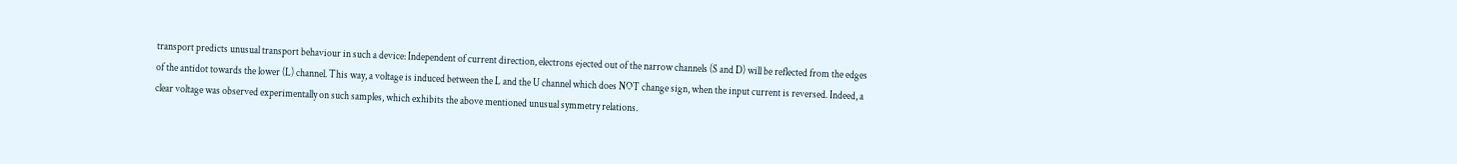transport predicts unusual transport behaviour in such a device: Independent of current direction, electrons ejected out of the narrow channels (S and D) will be reflected from the edges of the antidot towards the lower (L) channel. This way, a voltage is induced between the L and the U channel which does NOT change sign, when the input current is reversed. Indeed, a clear voltage was observed experimentally on such samples, which exhibits the above mentioned unusual symmetry relations.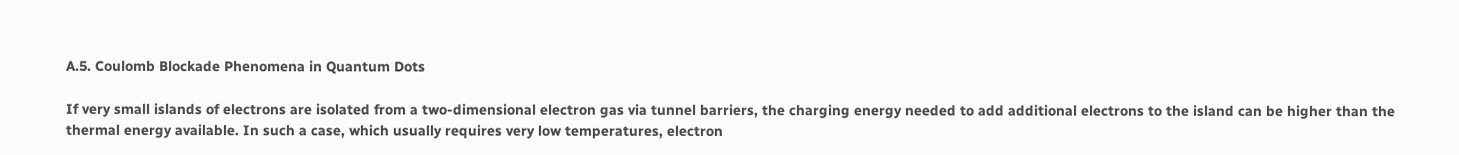A.5. Coulomb Blockade Phenomena in Quantum Dots

If very small islands of electrons are isolated from a two-dimensional electron gas via tunnel barriers, the charging energy needed to add additional electrons to the island can be higher than the thermal energy available. In such a case, which usually requires very low temperatures, electron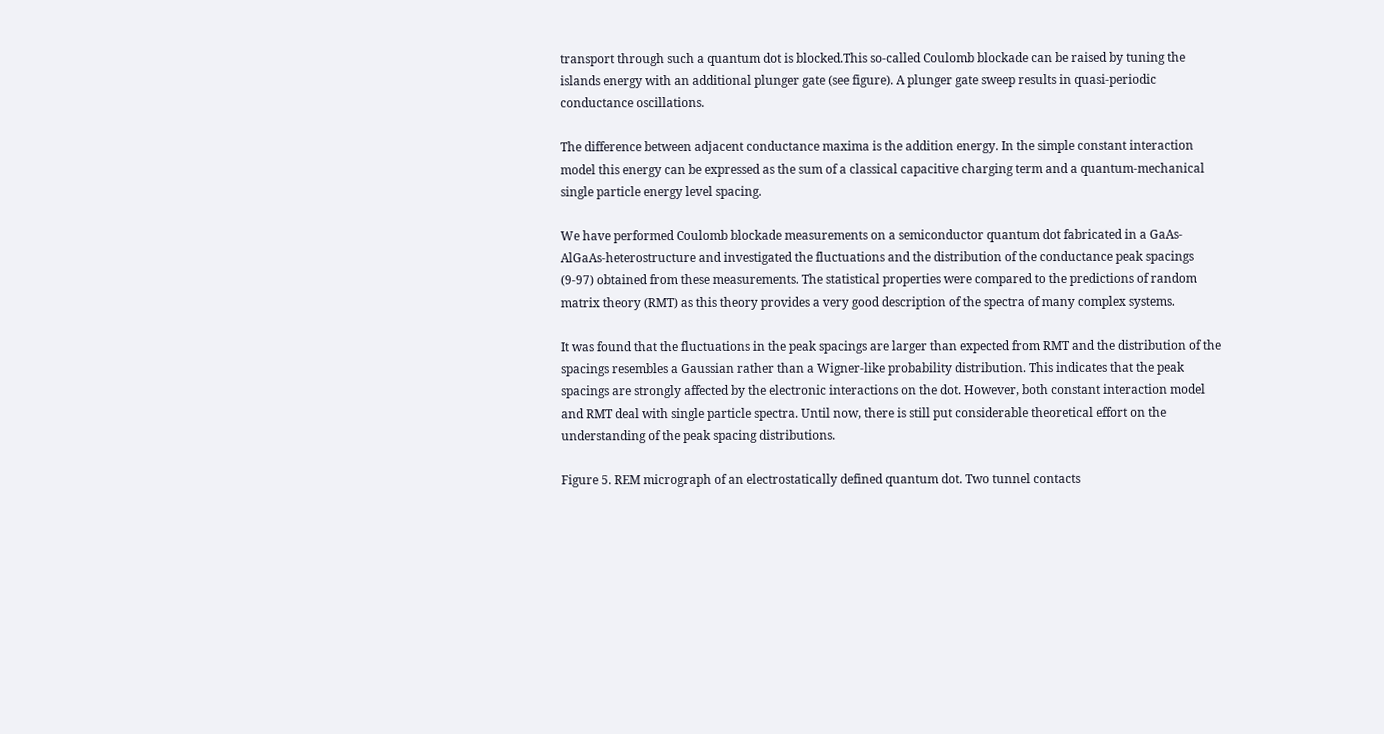transport through such a quantum dot is blocked.This so-called Coulomb blockade can be raised by tuning the islands energy with an additional plunger gate (see figure). A plunger gate sweep results in quasi-periodic conductance oscillations.

The difference between adjacent conductance maxima is the addition energy. In the simple constant interaction model this energy can be expressed as the sum of a classical capacitive charging term and a quantum-mechanical single particle energy level spacing.

We have performed Coulomb blockade measurements on a semiconductor quantum dot fabricated in a GaAs-AlGaAs-heterostructure and investigated the fluctuations and the distribution of the conductance peak spacings (9-97) obtained from these measurements. The statistical properties were compared to the predictions of random matrix theory (RMT) as this theory provides a very good description of the spectra of many complex systems.

It was found that the fluctuations in the peak spacings are larger than expected from RMT and the distribution of the spacings resembles a Gaussian rather than a Wigner-like probability distribution. This indicates that the peak spacings are strongly affected by the electronic interactions on the dot. However, both constant interaction model and RMT deal with single particle spectra. Until now, there is still put considerable theoretical effort on the understanding of the peak spacing distributions.

Figure 5. REM micrograph of an electrostatically defined quantum dot. Two tunnel contacts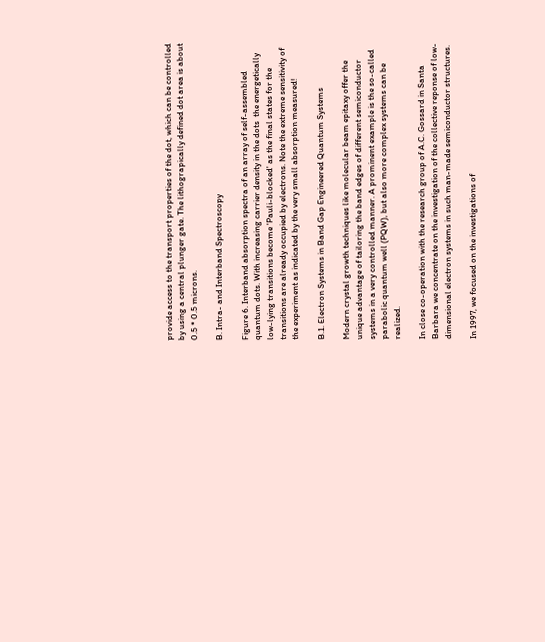provide access to the transport properties of the dot, which can be controlled by using a central plunger gate. The lithograpically defined dot area is about 0.5 * 0.5 microns.

B. Intra- and Interband Spectroscopy

Figure 6. Interband absorption spectra of an array of self-assembled quantum dots. With increasing carrier density in the dots  the energetically low-lying transitions become 'Pauli-blocked' as the final states for the transitions are already occupied by electrons. Note the extreme sensitivity of the experiment as indicated by the very small absorption measured!

B.1. Electron Systems in Band Gap Engineered Quantum Systems

Modern crystal growth techniques like molecular beam epitaxy offer the unique advantage of tailoring the band edges of different semiconductor systems in a very controlled manner. A prominent example is the so-called parabolic quantum well (PQW), but also more complex systems can be realized.

In close co-operation with the research group of A.C. Gossard in Santa Barbara we concentrate on the investigation of the collective reponse of low-dimensional electron systems in such man-made semiconductor structures.

In 1997, we focused on the investigations of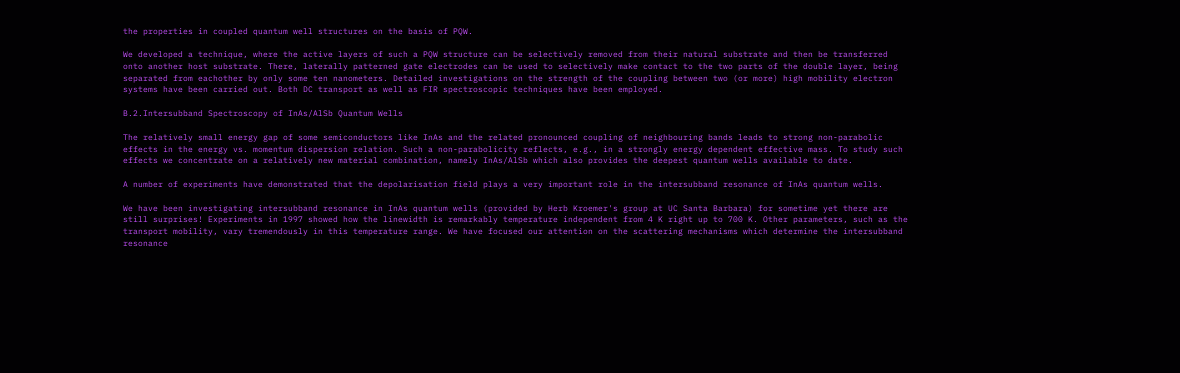the properties in coupled quantum well structures on the basis of PQW.

We developed a technique, where the active layers of such a PQW structure can be selectively removed from their natural substrate and then be transferred onto another host substrate. There, laterally patterned gate electrodes can be used to selectively make contact to the two parts of the double layer, being separated from eachother by only some ten nanometers. Detailed investigations on the strength of the coupling between two (or more) high mobility electron systems have been carried out. Both DC transport as well as FIR spectroscopic techniques have been employed.

B.2.Intersubband Spectroscopy of InAs/AlSb Quantum Wells

The relatively small energy gap of some semiconductors like InAs and the related pronounced coupling of neighbouring bands leads to strong non-parabolic effects in the energy vs. momentum dispersion relation. Such a non-parabolicity reflects, e.g., in a strongly energy dependent effective mass. To study such effects we concentrate on a relatively new material combination, namely InAs/AlSb which also provides the deepest quantum wells available to date.

A number of experiments have demonstrated that the depolarisation field plays a very important role in the intersubband resonance of InAs quantum wells.

We have been investigating intersubband resonance in InAs quantum wells (provided by Herb Kroemer's group at UC Santa Barbara) for sometime yet there are still surprises! Experiments in 1997 showed how the linewidth is remarkably temperature independent from 4 K right up to 700 K. Other parameters, such as the transport mobility, vary tremendously in this temperature range. We have focused our attention on the scattering mechanisms which determine the intersubband resonance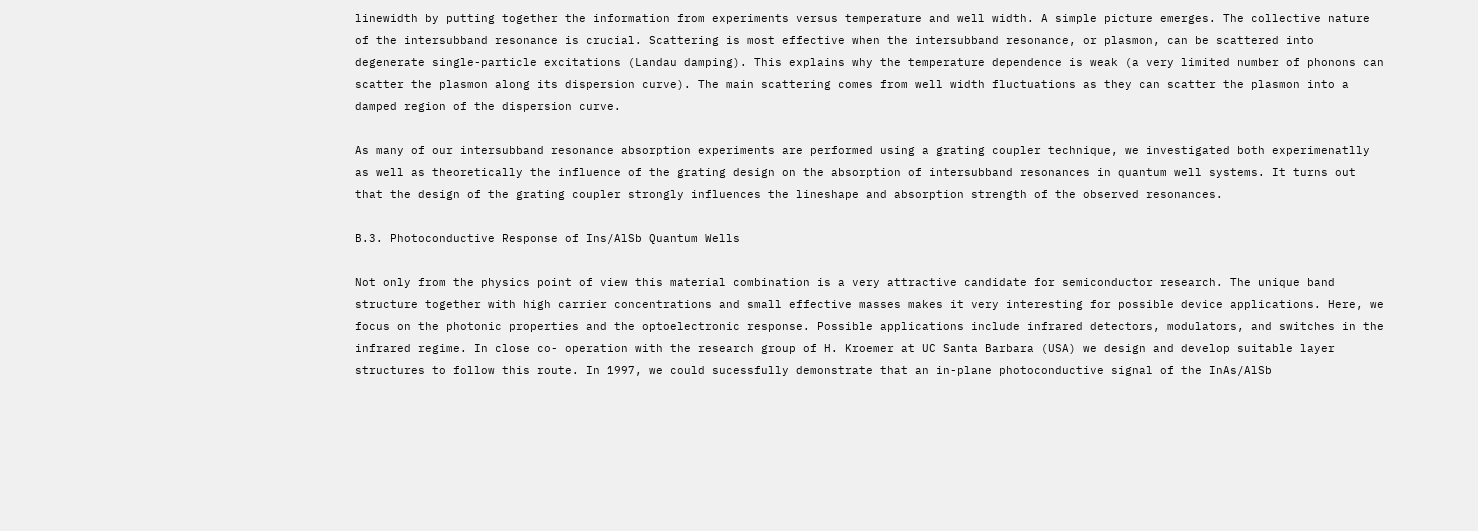linewidth by putting together the information from experiments versus temperature and well width. A simple picture emerges. The collective nature of the intersubband resonance is crucial. Scattering is most effective when the intersubband resonance, or plasmon, can be scattered into degenerate single-particle excitations (Landau damping). This explains why the temperature dependence is weak (a very limited number of phonons can scatter the plasmon along its dispersion curve). The main scattering comes from well width fluctuations as they can scatter the plasmon into a damped region of the dispersion curve.

As many of our intersubband resonance absorption experiments are performed using a grating coupler technique, we investigated both experimenatlly as well as theoretically the influence of the grating design on the absorption of intersubband resonances in quantum well systems. It turns out that the design of the grating coupler strongly influences the lineshape and absorption strength of the observed resonances.

B.3. Photoconductive Response of Ins/AlSb Quantum Wells

Not only from the physics point of view this material combination is a very attractive candidate for semiconductor research. The unique band structure together with high carrier concentrations and small effective masses makes it very interesting for possible device applications. Here, we focus on the photonic properties and the optoelectronic response. Possible applications include infrared detectors, modulators, and switches in the infrared regime. In close co- operation with the research group of H. Kroemer at UC Santa Barbara (USA) we design and develop suitable layer structures to follow this route. In 1997, we could sucessfully demonstrate that an in-plane photoconductive signal of the InAs/AlSb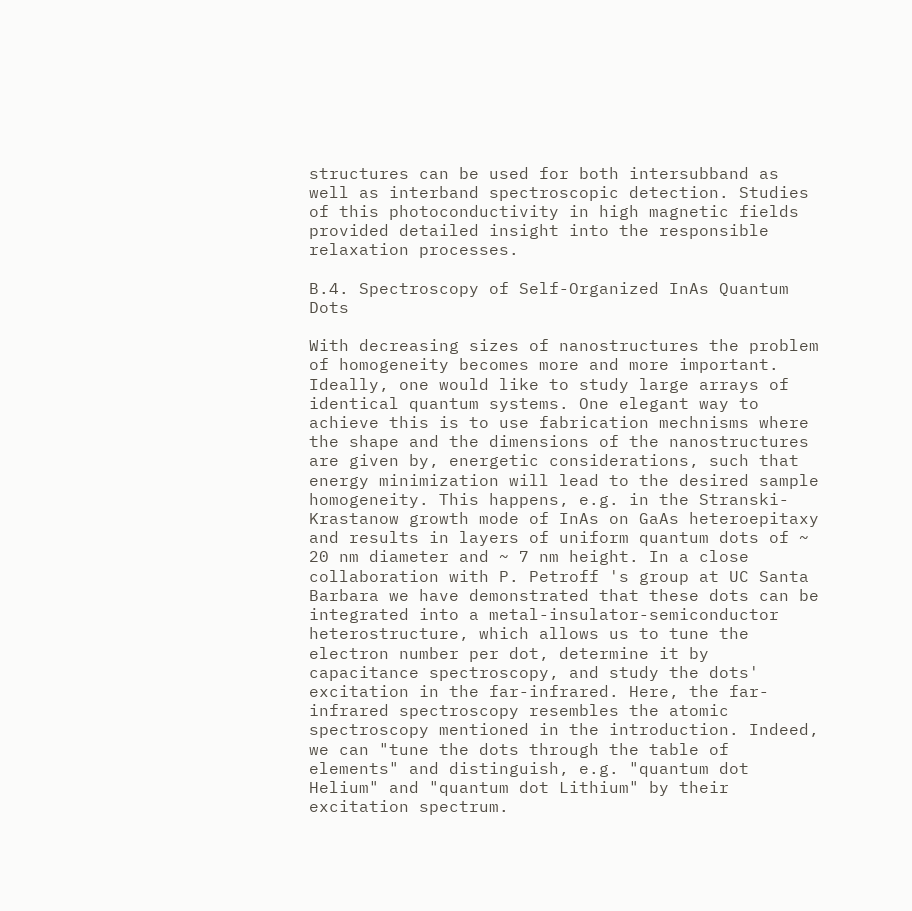structures can be used for both intersubband as well as interband spectroscopic detection. Studies of this photoconductivity in high magnetic fields provided detailed insight into the responsible relaxation processes.

B.4. Spectroscopy of Self-Organized InAs Quantum Dots

With decreasing sizes of nanostructures the problem of homogeneity becomes more and more important. Ideally, one would like to study large arrays of identical quantum systems. One elegant way to achieve this is to use fabrication mechnisms where the shape and the dimensions of the nanostructures are given by, energetic considerations, such that energy minimization will lead to the desired sample homogeneity. This happens, e.g. in the Stranski-Krastanow growth mode of InAs on GaAs heteroepitaxy and results in layers of uniform quantum dots of ~ 20 nm diameter and ~ 7 nm height. In a close collaboration with P. Petroff 's group at UC Santa Barbara we have demonstrated that these dots can be integrated into a metal-insulator-semiconductor heterostructure, which allows us to tune the electron number per dot, determine it by capacitance spectroscopy, and study the dots' excitation in the far-infrared. Here, the far-infrared spectroscopy resembles the atomic spectroscopy mentioned in the introduction. Indeed, we can "tune the dots through the table of elements" and distinguish, e.g. "quantum dot Helium" and "quantum dot Lithium" by their excitation spectrum.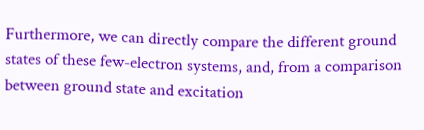Furthermore, we can directly compare the different ground states of these few-electron systems, and, from a comparison between ground state and excitation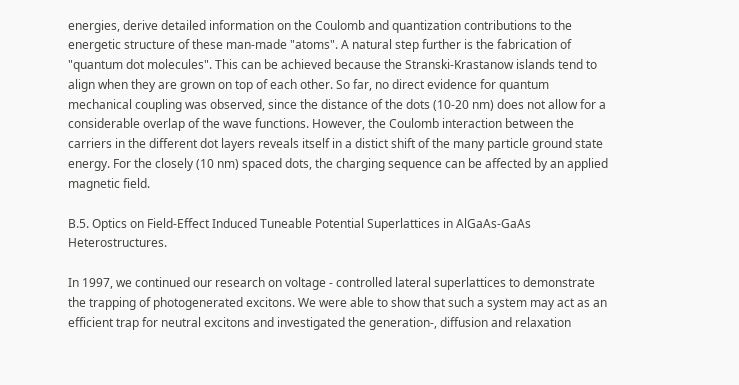energies, derive detailed information on the Coulomb and quantization contributions to the energetic structure of these man-made "atoms". A natural step further is the fabrication of "quantum dot molecules". This can be achieved because the Stranski-Krastanow islands tend to align when they are grown on top of each other. So far, no direct evidence for quantum mechanical coupling was observed, since the distance of the dots (10-20 nm) does not allow for a considerable overlap of the wave functions. However, the Coulomb interaction between the carriers in the different dot layers reveals itself in a distict shift of the many particle ground state energy. For the closely (10 nm) spaced dots, the charging sequence can be affected by an applied magnetic field.

B.5. Optics on Field-Effect Induced Tuneable Potential Superlattices in AlGaAs-GaAs Heterostructures.

In 1997, we continued our research on voltage - controlled lateral superlattices to demonstrate the trapping of photogenerated excitons. We were able to show that such a system may act as an efficient trap for neutral excitons and investigated the generation-, diffusion and relaxation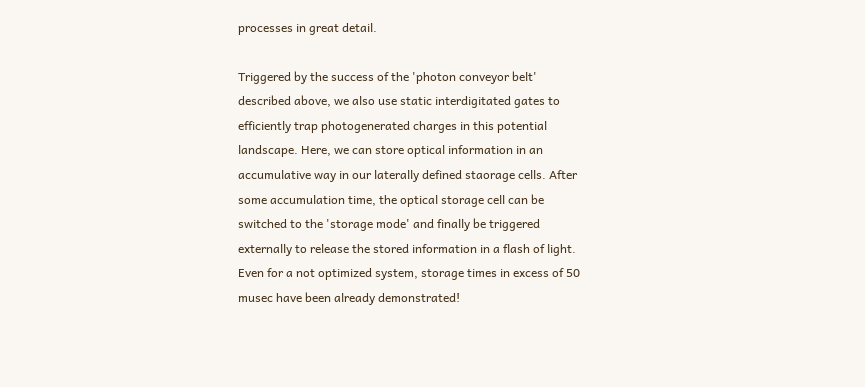processes in great detail.

Triggered by the success of the 'photon conveyor belt' described above, we also use static interdigitated gates to efficiently trap photogenerated charges in this potential landscape. Here, we can store optical information in an accumulative way in our laterally defined staorage cells. After some accumulation time, the optical storage cell can be switched to the 'storage mode' and finally be triggered externally to release the stored information in a flash of light. Even for a not optimized system, storage times in excess of 50 musec have been already demonstrated!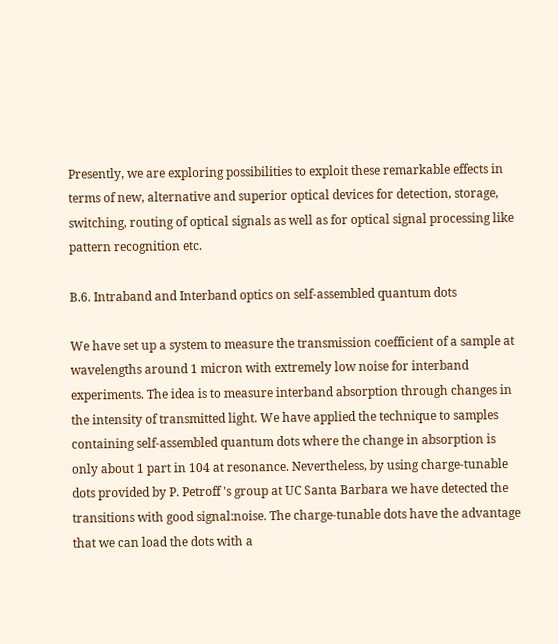Presently, we are exploring possibilities to exploit these remarkable effects in terms of new, alternative and superior optical devices for detection, storage, switching, routing of optical signals as well as for optical signal processing like pattern recognition etc.

B.6. Intraband and Interband optics on self-assembled quantum dots

We have set up a system to measure the transmission coefficient of a sample at wavelengths around 1 micron with extremely low noise for interband experiments. The idea is to measure interband absorption through changes in the intensity of transmitted light. We have applied the technique to samples containing self-assembled quantum dots where the change in absorption is only about 1 part in 104 at resonance. Nevertheless, by using charge-tunable dots provided by P. Petroff 's group at UC Santa Barbara we have detected the transitions with good signal:noise. The charge-tunable dots have the advantage that we can load the dots with a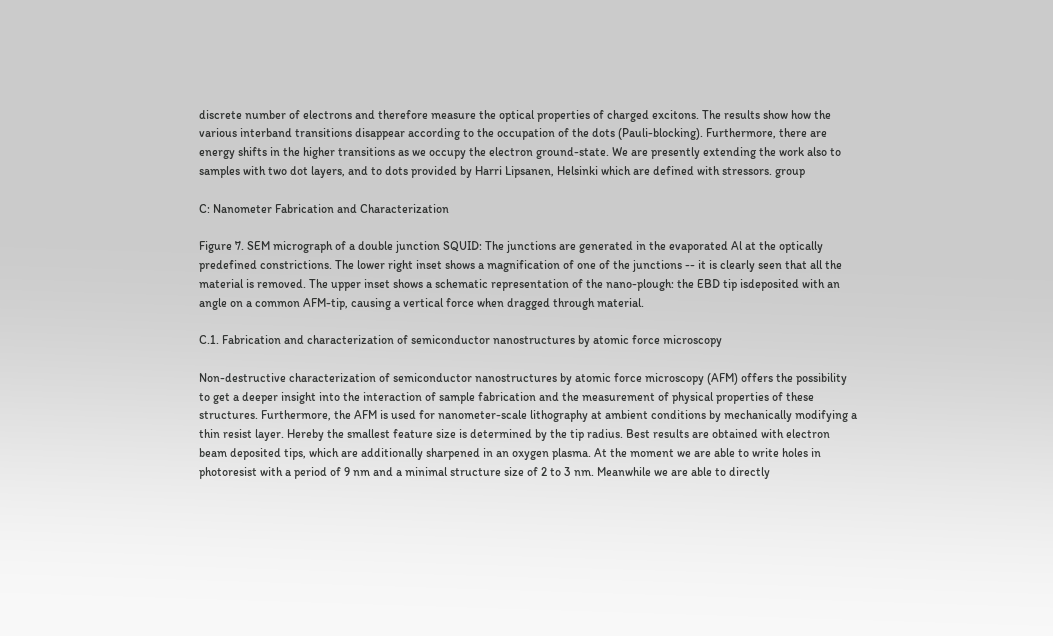discrete number of electrons and therefore measure the optical properties of charged excitons. The results show how the various interband transitions disappear according to the occupation of the dots (Pauli-blocking). Furthermore, there are energy shifts in the higher transitions as we occupy the electron ground-state. We are presently extending the work also to samples with two dot layers, and to dots provided by Harri Lipsanen, Helsinki which are defined with stressors. group

C: Nanometer Fabrication and Characterization

Figure 7. SEM micrograph of a double junction SQUID: The junctions are generated in the evaporated Al at the optically predefined constrictions. The lower right inset shows a magnification of one of the junctions -- it is clearly seen that all the material is removed. The upper inset shows a schematic representation of the nano-plough: the EBD tip isdeposited with an angle on a common AFM-tip, causing a vertical force when dragged through material.

C.1. Fabrication and characterization of semiconductor nanostructures by atomic force microscopy

Non-destructive characterization of semiconductor nanostructures by atomic force microscopy (AFM) offers the possibility to get a deeper insight into the interaction of sample fabrication and the measurement of physical properties of these structures. Furthermore, the AFM is used for nanometer-scale lithography at ambient conditions by mechanically modifying a thin resist layer. Hereby the smallest feature size is determined by the tip radius. Best results are obtained with electron beam deposited tips, which are additionally sharpened in an oxygen plasma. At the moment we are able to write holes in photoresist with a period of 9 nm and a minimal structure size of 2 to 3 nm. Meanwhile we are able to directly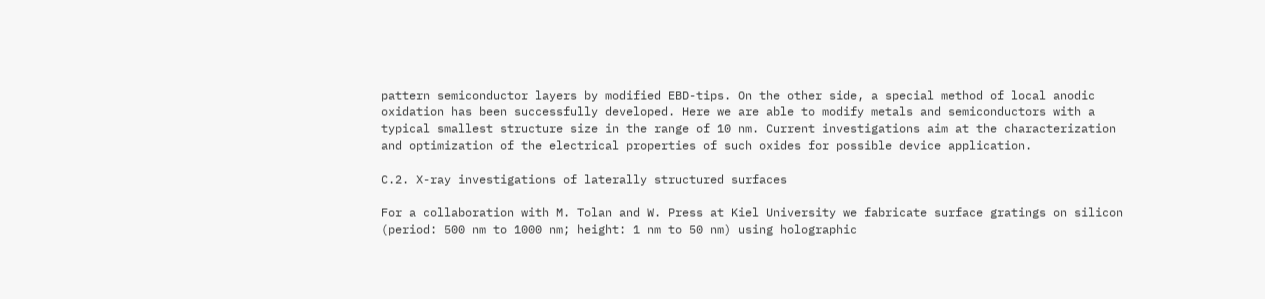pattern semiconductor layers by modified EBD-tips. On the other side, a special method of local anodic oxidation has been successfully developed. Here we are able to modify metals and semiconductors with a typical smallest structure size in the range of 10 nm. Current investigations aim at the characterization and optimization of the electrical properties of such oxides for possible device application.

C.2. X-ray investigations of laterally structured surfaces

For a collaboration with M. Tolan and W. Press at Kiel University we fabricate surface gratings on silicon (period: 500 nm to 1000 nm; height: 1 nm to 50 nm) using holographic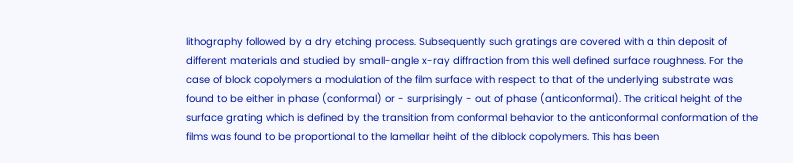lithography followed by a dry etching process. Subsequently such gratings are covered with a thin deposit of different materials and studied by small-angle x-ray diffraction from this well defined surface roughness. For the case of block copolymers a modulation of the film surface with respect to that of the underlying substrate was found to be either in phase (conformal) or - surprisingly - out of phase (anticonformal). The critical height of the surface grating which is defined by the transition from conformal behavior to the anticonformal conformation of the films was found to be proportional to the lamellar heiht of the diblock copolymers. This has been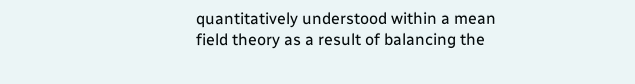quantitatively understood within a mean field theory as a result of balancing the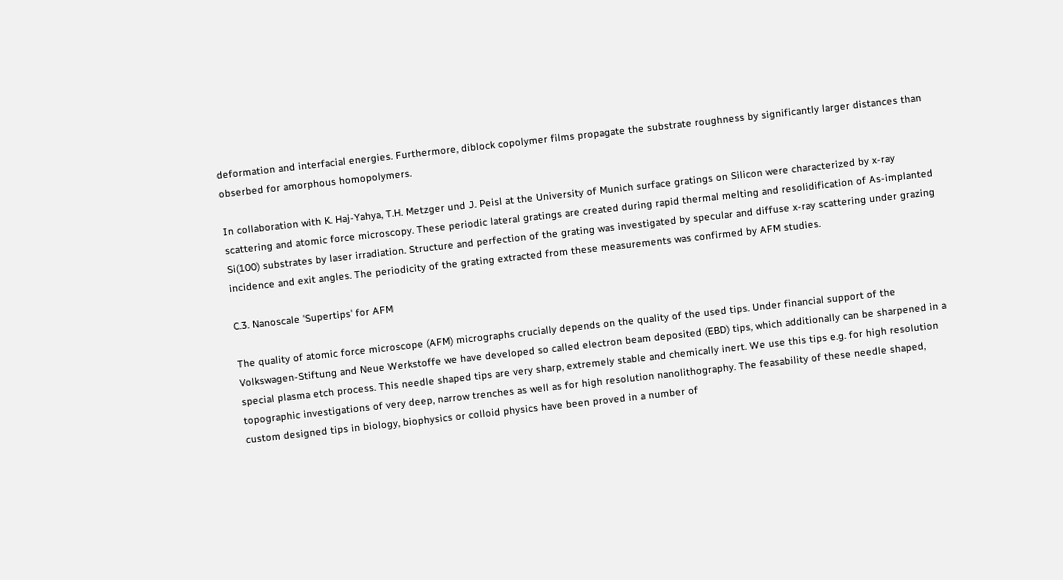deformation and interfacial energies. Furthermore, diblock copolymer films propagate the substrate roughness by significantly larger distances than obserbed for amorphous homopolymers.

In collaboration with K. Haj-Yahya, T.H. Metzger und J. Peisl at the University of Munich surface gratings on Silicon were characterized by x-ray scattering and atomic force microscopy. These periodic lateral gratings are created during rapid thermal melting and resolidification of As-implanted Si(100) substrates by laser irradiation. Structure and perfection of the grating was investigated by specular and diffuse x-ray scattering under grazing incidence and exit angles. The periodicity of the grating extracted from these measurements was confirmed by AFM studies.

C.3. Nanoscale 'Supertips' for AFM

The quality of atomic force microscope (AFM) micrographs crucially depends on the quality of the used tips. Under financial support of the Volkswagen-Stiftung and Neue Werkstoffe we have developed so called electron beam deposited (EBD) tips, which additionally can be sharpened in a special plasma etch process. This needle shaped tips are very sharp, extremely stable and chemically inert. We use this tips e.g. for high resolution topographic investigations of very deep, narrow trenches as well as for high resolution nanolithography. The feasability of these needle shaped, custom designed tips in biology, biophysics or colloid physics have been proved in a number of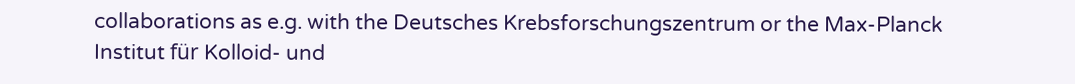collaborations as e.g. with the Deutsches Krebsforschungszentrum or the Max-Planck Institut für Kolloid- und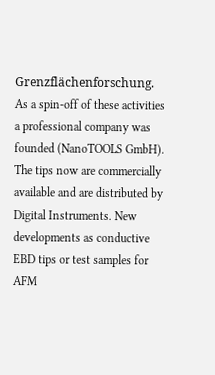Grenzflächenforschung. As a spin-off of these activities a professional company was founded (NanoTOOLS GmbH). The tips now are commercially available and are distributed by Digital Instruments. New developments as conductive EBD tips or test samples for AFM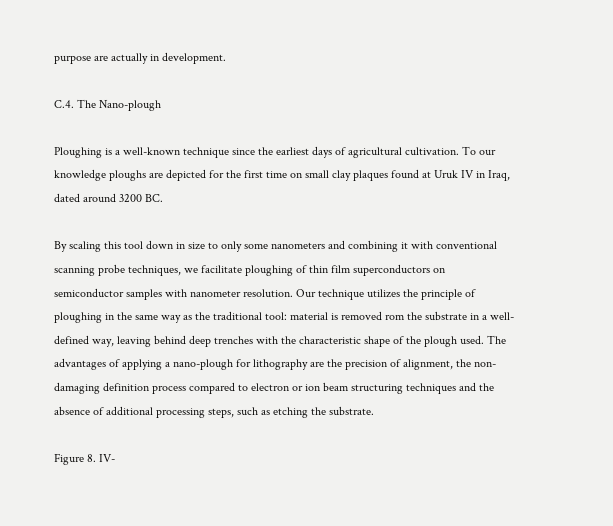purpose are actually in development.

C.4. The Nano-plough

Ploughing is a well-known technique since the earliest days of agricultural cultivation. To our knowledge ploughs are depicted for the first time on small clay plaques found at Uruk IV in Iraq, dated around 3200 BC.

By scaling this tool down in size to only some nanometers and combining it with conventional scanning probe techniques, we facilitate ploughing of thin film superconductors on semiconductor samples with nanometer resolution. Our technique utilizes the principle of ploughing in the same way as the traditional tool: material is removed rom the substrate in a well-defined way, leaving behind deep trenches with the characteristic shape of the plough used. The advantages of applying a nano-plough for lithography are the precision of alignment, the non-damaging definition process compared to electron or ion beam structuring techniques and the absence of additional processing steps, such as etching the substrate.

Figure 8. IV-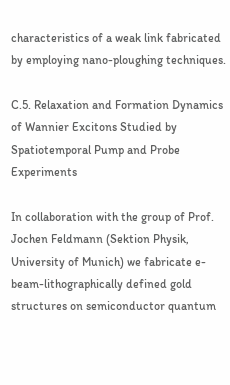characteristics of a weak link fabricated by employing nano-ploughing techniques.

C.5. Relaxation and Formation Dynamics of Wannier Excitons Studied by Spatiotemporal Pump and Probe Experiments

In collaboration with the group of Prof. Jochen Feldmann (Sektion Physik, University of Munich) we fabricate e-beam-lithographically defined gold structures on semiconductor quantum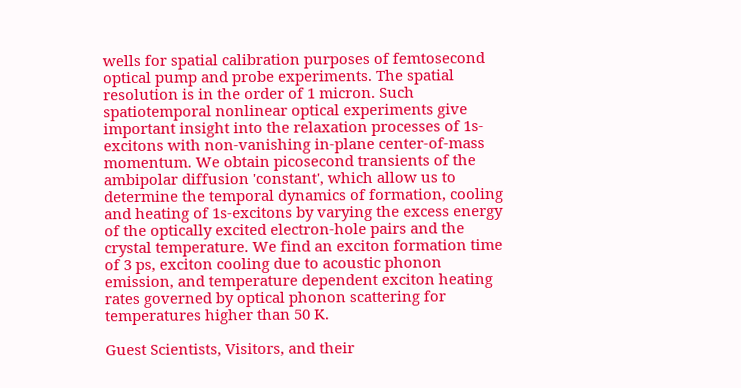wells for spatial calibration purposes of femtosecond optical pump and probe experiments. The spatial resolution is in the order of 1 micron. Such spatiotemporal nonlinear optical experiments give important insight into the relaxation processes of 1s-excitons with non-vanishing in-plane center-of-mass momentum. We obtain picosecond transients of the ambipolar diffusion 'constant', which allow us to determine the temporal dynamics of formation, cooling and heating of 1s-excitons by varying the excess energy of the optically excited electron-hole pairs and the crystal temperature. We find an exciton formation time of 3 ps, exciton cooling due to acoustic phonon emission, and temperature dependent exciton heating rates governed by optical phonon scattering for temperatures higher than 50 K.

Guest Scientists, Visitors, and their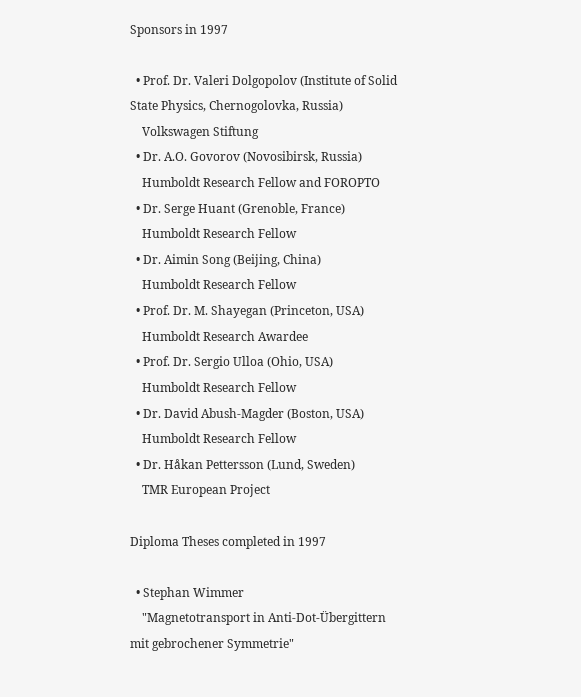Sponsors in 1997

  • Prof. Dr. Valeri Dolgopolov (Institute of Solid State Physics, Chernogolovka, Russia)
    Volkswagen Stiftung
  • Dr. A.O. Govorov (Novosibirsk, Russia)
    Humboldt Research Fellow and FOROPTO
  • Dr. Serge Huant (Grenoble, France)
    Humboldt Research Fellow
  • Dr. Aimin Song (Beijing, China)
    Humboldt Research Fellow
  • Prof. Dr. M. Shayegan (Princeton, USA)
    Humboldt Research Awardee
  • Prof. Dr. Sergio Ulloa (Ohio, USA)
    Humboldt Research Fellow
  • Dr. David Abush-Magder (Boston, USA)
    Humboldt Research Fellow
  • Dr. Håkan Pettersson (Lund, Sweden)
    TMR European Project

Diploma Theses completed in 1997

  • Stephan Wimmer
    "Magnetotransport in Anti-Dot-Übergittern mit gebrochener Symmetrie"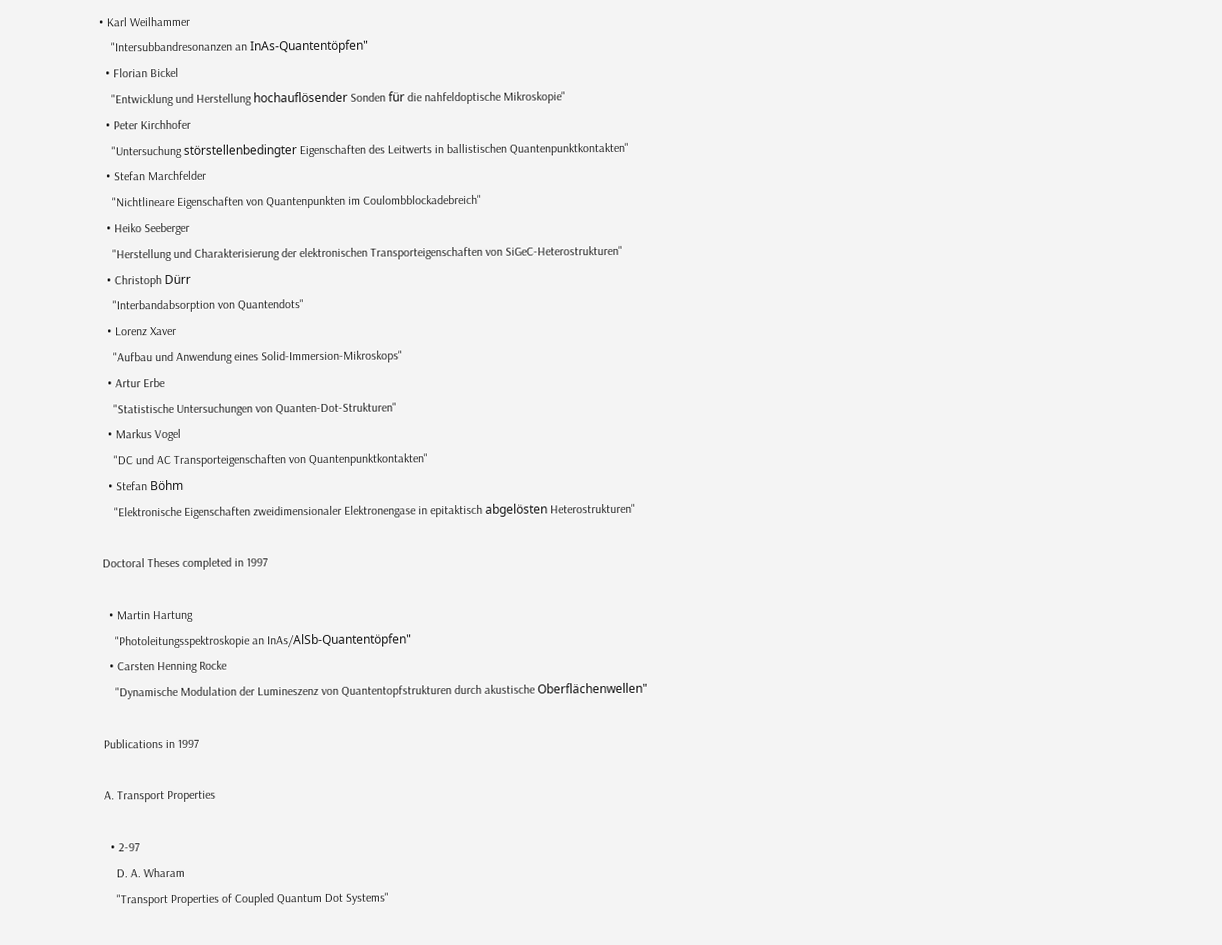• Karl Weilhammer
    "Intersubbandresonanzen an InAs-Quantentöpfen"
  • Florian Bickel
    "Entwicklung und Herstellung hochauflösender Sonden für die nahfeldoptische Mikroskopie"
  • Peter Kirchhofer
    "Untersuchung störstellenbedingter Eigenschaften des Leitwerts in ballistischen Quantenpunktkontakten"
  • Stefan Marchfelder
    "Nichtlineare Eigenschaften von Quantenpunkten im Coulombblockadebreich"
  • Heiko Seeberger
    "Herstellung und Charakterisierung der elektronischen Transporteigenschaften von SiGeC-Heterostrukturen"
  • Christoph Dürr
    "Interbandabsorption von Quantendots"
  • Lorenz Xaver
    "Aufbau und Anwendung eines Solid-Immersion-Mikroskops"
  • Artur Erbe
    "Statistische Untersuchungen von Quanten-Dot-Strukturen"
  • Markus Vogel
    "DC und AC Transporteigenschaften von Quantenpunktkontakten"
  • Stefan Böhm
    "Elektronische Eigenschaften zweidimensionaler Elektronengase in epitaktisch abgelösten Heterostrukturen"

Doctoral Theses completed in 1997

  • Martin Hartung
    "Photoleitungsspektroskopie an InAs/AlSb-Quantentöpfen"
  • Carsten Henning Rocke
    "Dynamische Modulation der Lumineszenz von Quantentopfstrukturen durch akustische Oberflächenwellen"

Publications in 1997

A. Transport Properties

  • 2-97
    D. A. Wharam
    "Transport Properties of Coupled Quantum Dot Systems"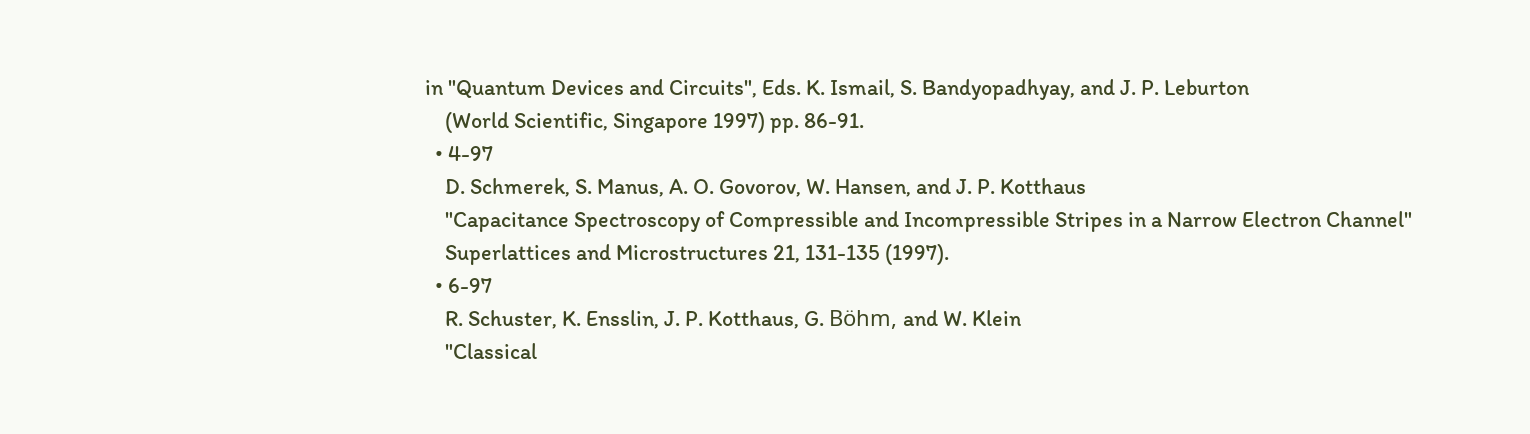in "Quantum Devices and Circuits", Eds. K. Ismail, S. Bandyopadhyay, and J. P. Leburton
    (World Scientific, Singapore 1997) pp. 86-91.
  • 4-97
    D. Schmerek, S. Manus, A. O. Govorov, W. Hansen, and J. P. Kotthaus
    "Capacitance Spectroscopy of Compressible and Incompressible Stripes in a Narrow Electron Channel"
    Superlattices and Microstructures 21, 131-135 (1997).
  • 6-97
    R. Schuster, K. Ensslin, J. P. Kotthaus, G. Böhm, and W. Klein
    "Classical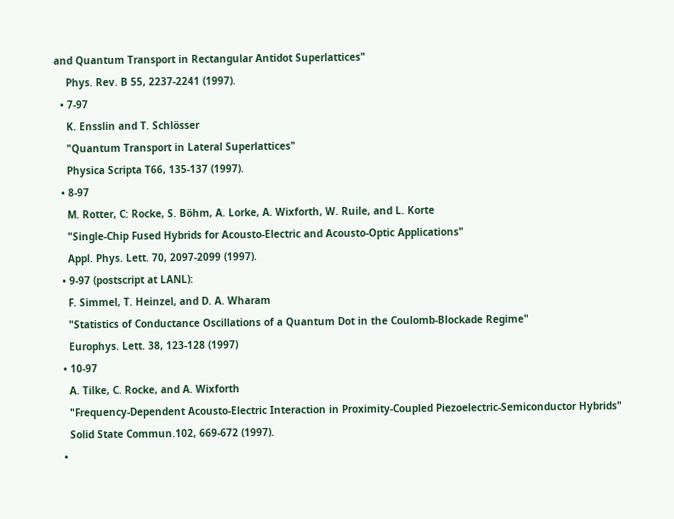and Quantum Transport in Rectangular Antidot Superlattices"
    Phys. Rev. B 55, 2237-2241 (1997).
  • 7-97
    K. Ensslin and T. Schlösser
    "Quantum Transport in Lateral Superlattices"
    Physica Scripta T66, 135-137 (1997).
  • 8-97
    M. Rotter, C: Rocke, S. Böhm, A. Lorke, A. Wixforth, W. Ruile, and L. Korte
    "Single-Chip Fused Hybrids for Acousto-Electric and Acousto-Optic Applications"
    Appl. Phys. Lett. 70, 2097-2099 (1997).
  • 9-97 (postscript at LANL):
    F. Simmel, T. Heinzel, and D. A. Wharam
    "Statistics of Conductance Oscillations of a Quantum Dot in the Coulomb-Blockade Regime"
    Europhys. Lett. 38, 123-128 (1997)
  • 10-97
    A. Tilke, C. Rocke, and A. Wixforth
    "Frequency-Dependent Acousto-Electric Interaction in Proximity-Coupled Piezoelectric-Semiconductor Hybrids"
    Solid State Commun.102, 669-672 (1997).
  •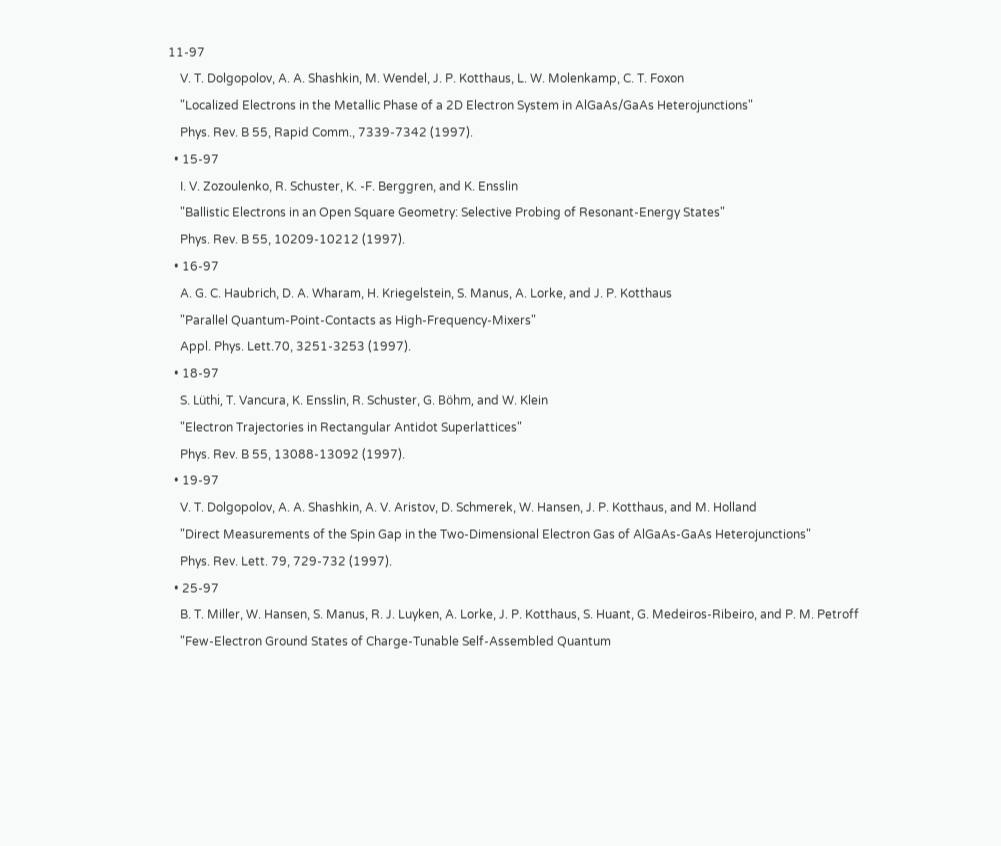11-97
    V. T. Dolgopolov, A. A. Shashkin, M. Wendel, J. P. Kotthaus, L. W. Molenkamp, C. T. Foxon
    "Localized Electrons in the Metallic Phase of a 2D Electron System in AlGaAs/GaAs Heterojunctions"
    Phys. Rev. B 55, Rapid Comm., 7339-7342 (1997).
  • 15-97
    I. V. Zozoulenko, R. Schuster, K. -F. Berggren, and K. Ensslin
    "Ballistic Electrons in an Open Square Geometry: Selective Probing of Resonant-Energy States"
    Phys. Rev. B 55, 10209-10212 (1997).
  • 16-97
    A. G. C. Haubrich, D. A. Wharam, H. Kriegelstein, S. Manus, A. Lorke, and J. P. Kotthaus
    "Parallel Quantum-Point-Contacts as High-Frequency-Mixers"
    Appl. Phys. Lett.70, 3251-3253 (1997).
  • 18-97
    S. Lüthi, T. Vancura, K. Ensslin, R. Schuster, G. Böhm, and W. Klein
    "Electron Trajectories in Rectangular Antidot Superlattices"
    Phys. Rev. B 55, 13088-13092 (1997).
  • 19-97
    V. T. Dolgopolov, A. A. Shashkin, A. V. Aristov, D. Schmerek, W. Hansen, J. P. Kotthaus, and M. Holland
    "Direct Measurements of the Spin Gap in the Two-Dimensional Electron Gas of AlGaAs-GaAs Heterojunctions"
    Phys. Rev. Lett. 79, 729-732 (1997).
  • 25-97
    B. T. Miller, W. Hansen, S. Manus, R. J. Luyken, A. Lorke, J. P. Kotthaus, S. Huant, G. Medeiros-Ribeiro, and P. M. Petroff
    "Few-Electron Ground States of Charge-Tunable Self-Assembled Quantum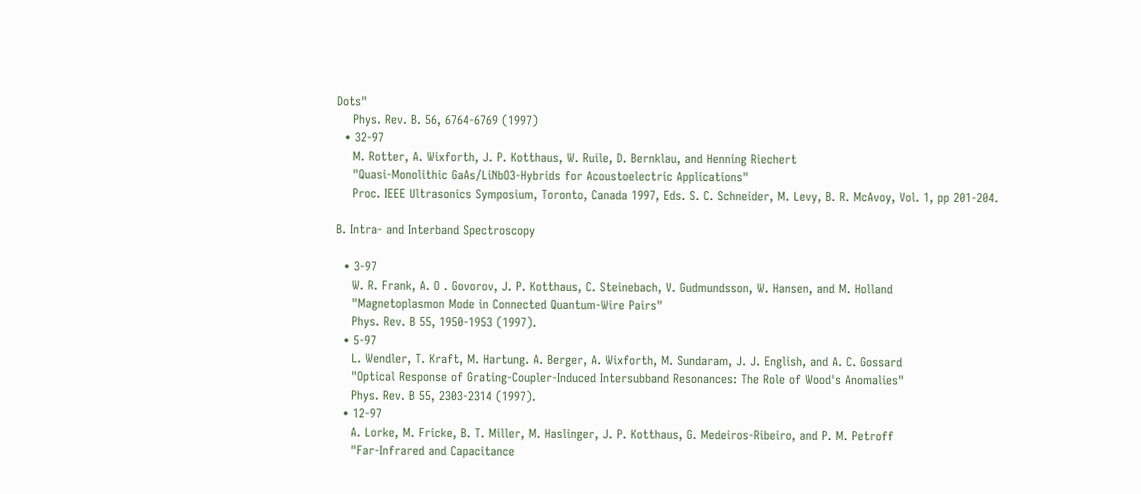Dots"
    Phys. Rev. B. 56, 6764-6769 (1997)
  • 32-97
    M. Rotter, A. Wixforth, J. P. Kotthaus, W. Ruile, D. Bernklau, and Henning Riechert
    "Quasi-Monolithic GaAs/LiNbO3-Hybrids for Acoustoelectric Applications"
    Proc. IEEE Ultrasonics Symposium, Toronto, Canada 1997, Eds. S. C. Schneider, M. Levy, B. R. McAvoy, Vol. 1, pp 201-204.

B. Intra- and Interband Spectroscopy

  • 3-97
    W. R. Frank, A. O . Govorov, J. P. Kotthaus, C. Steinebach, V. Gudmundsson, W. Hansen, and M. Holland
    "Magnetoplasmon Mode in Connected Quantum-Wire Pairs"
    Phys. Rev. B 55, 1950-1953 (1997).
  • 5-97
    L. Wendler, T. Kraft, M. Hartung. A. Berger, A. Wixforth, M. Sundaram, J. J. English, and A. C. Gossard
    "Optical Response of Grating-Coupler-Induced Intersubband Resonances: The Role of Wood's Anomalies"
    Phys. Rev. B 55, 2303-2314 (1997).
  • 12-97
    A. Lorke, M. Fricke, B. T. Miller, M. Haslinger, J. P. Kotthaus, G. Medeiros-Ribeiro, and P. M. Petroff
    "Far-Infrared and Capacitance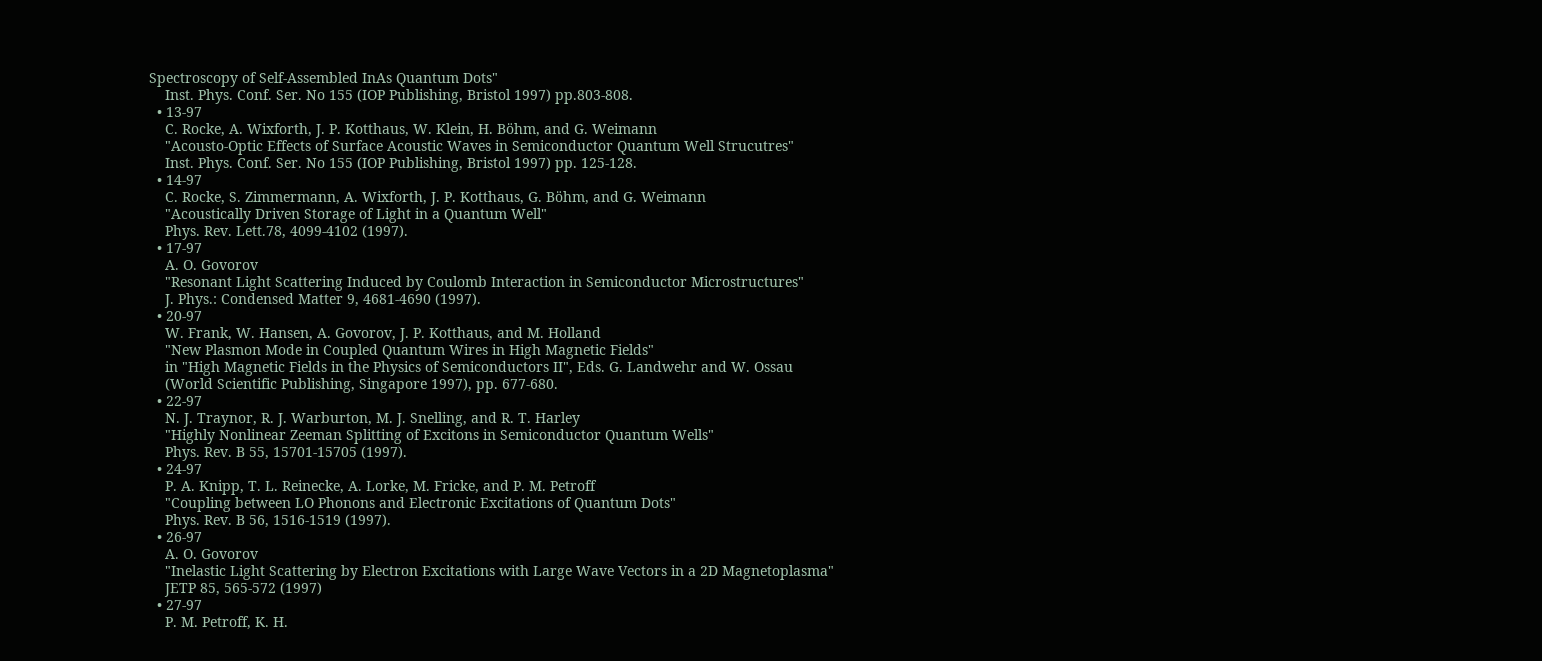Spectroscopy of Self-Assembled InAs Quantum Dots"
    Inst. Phys. Conf. Ser. No 155 (IOP Publishing, Bristol 1997) pp.803-808.
  • 13-97
    C. Rocke, A. Wixforth, J. P. Kotthaus, W. Klein, H. Böhm, and G. Weimann
    "Acousto-Optic Effects of Surface Acoustic Waves in Semiconductor Quantum Well Strucutres"
    Inst. Phys. Conf. Ser. No 155 (IOP Publishing, Bristol 1997) pp. 125-128.
  • 14-97
    C. Rocke, S. Zimmermann, A. Wixforth, J. P. Kotthaus, G. Böhm, and G. Weimann
    "Acoustically Driven Storage of Light in a Quantum Well"
    Phys. Rev. Lett.78, 4099-4102 (1997).
  • 17-97
    A. O. Govorov
    "Resonant Light Scattering Induced by Coulomb Interaction in Semiconductor Microstructures"
    J. Phys.: Condensed Matter 9, 4681-4690 (1997).
  • 20-97
    W. Frank, W. Hansen, A. Govorov, J. P. Kotthaus, and M. Holland
    "New Plasmon Mode in Coupled Quantum Wires in High Magnetic Fields"
    in "High Magnetic Fields in the Physics of Semiconductors II", Eds. G. Landwehr and W. Ossau
    (World Scientific Publishing, Singapore 1997), pp. 677-680.
  • 22-97
    N. J. Traynor, R. J. Warburton, M. J. Snelling, and R. T. Harley
    "Highly Nonlinear Zeeman Splitting of Excitons in Semiconductor Quantum Wells"
    Phys. Rev. B 55, 15701-15705 (1997).
  • 24-97
    P. A. Knipp, T. L. Reinecke, A. Lorke, M. Fricke, and P. M. Petroff
    "Coupling between LO Phonons and Electronic Excitations of Quantum Dots"
    Phys. Rev. B 56, 1516-1519 (1997).
  • 26-97
    A. O. Govorov
    "Inelastic Light Scattering by Electron Excitations with Large Wave Vectors in a 2D Magnetoplasma"
    JETP 85, 565-572 (1997)
  • 27-97
    P. M. Petroff, K. H.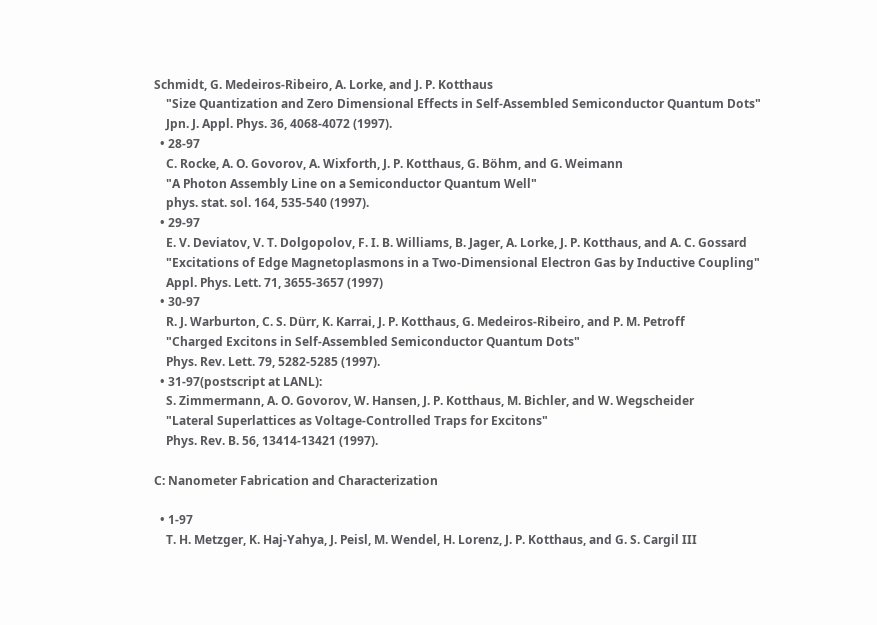Schmidt, G. Medeiros-Ribeiro, A. Lorke, and J. P. Kotthaus
    "Size Quantization and Zero Dimensional Effects in Self-Assembled Semiconductor Quantum Dots"
    Jpn. J. Appl. Phys. 36, 4068-4072 (1997).
  • 28-97
    C. Rocke, A. O. Govorov, A. Wixforth, J. P. Kotthaus, G. Böhm, and G. Weimann
    "A Photon Assembly Line on a Semiconductor Quantum Well"
    phys. stat. sol. 164, 535-540 (1997).
  • 29-97
    E. V. Deviatov, V. T. Dolgopolov, F. I. B. Williams, B. Jager, A. Lorke, J. P. Kotthaus, and A. C. Gossard
    "Excitations of Edge Magnetoplasmons in a Two-Dimensional Electron Gas by Inductive Coupling"
    Appl. Phys. Lett. 71, 3655-3657 (1997)
  • 30-97
    R. J. Warburton, C. S. Dürr, K. Karrai, J. P. Kotthaus, G. Medeiros-Ribeiro, and P. M. Petroff
    "Charged Excitons in Self-Assembled Semiconductor Quantum Dots"
    Phys. Rev. Lett. 79, 5282-5285 (1997).
  • 31-97(postscript at LANL):
    S. Zimmermann, A. O. Govorov, W. Hansen, J. P. Kotthaus, M. Bichler, and W. Wegscheider
    "Lateral Superlattices as Voltage-Controlled Traps for Excitons"
    Phys. Rev. B. 56, 13414-13421 (1997).

C: Nanometer Fabrication and Characterization

  • 1-97
    T. H. Metzger, K. Haj-Yahya, J. Peisl, M. Wendel, H. Lorenz, J. P. Kotthaus, and G. S. Cargil III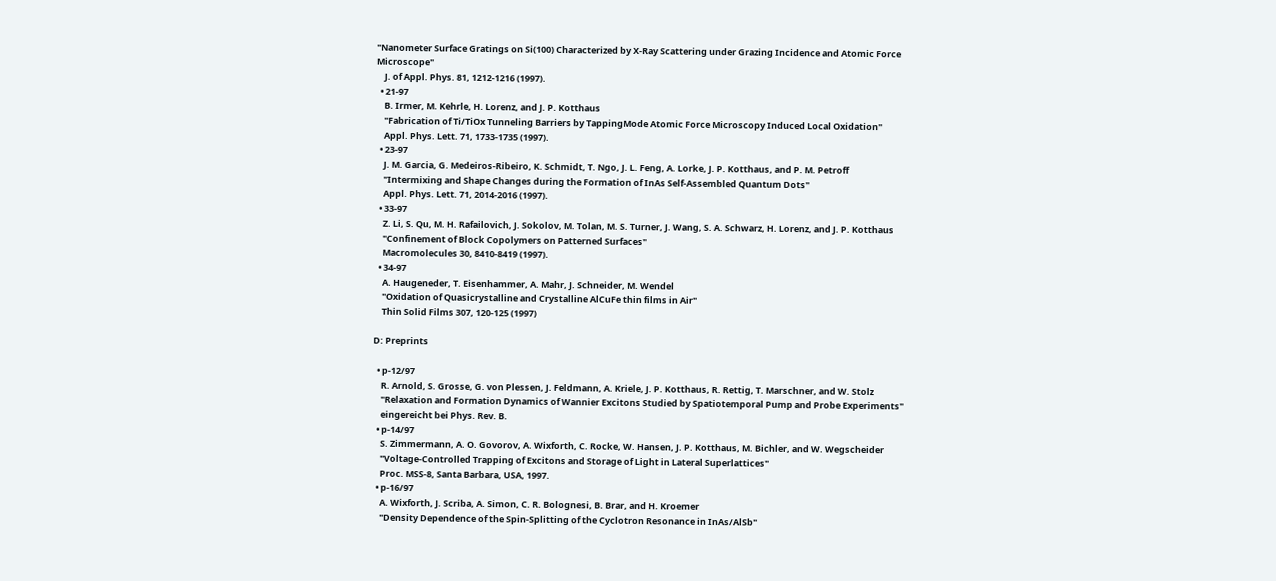"Nanometer Surface Gratings on Si(100) Characterized by X-Ray Scattering under Grazing Incidence and Atomic Force Microscope"
    J. of Appl. Phys. 81, 1212-1216 (1997).
  • 21-97
    B. Irmer, M. Kehrle, H. Lorenz, and J. P. Kotthaus
    "Fabrication of Ti/TiOx Tunneling Barriers by TappingMode Atomic Force Microscopy Induced Local Oxidation"
    Appl. Phys. Lett. 71, 1733-1735 (1997).
  • 23-97
    J. M. Garcia, G. Medeiros-Ribeiro, K. Schmidt, T. Ngo, J. L. Feng, A. Lorke, J. P. Kotthaus, and P. M. Petroff
    "Intermixing and Shape Changes during the Formation of InAs Self-Assembled Quantum Dots"
    Appl. Phys. Lett. 71, 2014-2016 (1997).
  • 33-97
    Z. Li, S. Qu, M. H. Rafailovich, J. Sokolov, M. Tolan, M. S. Turner, J. Wang, S. A. Schwarz, H. Lorenz, and J. P. Kotthaus
    "Confinement of Block Copolymers on Patterned Surfaces"
    Macromolecules 30, 8410-8419 (1997).
  • 34-97
    A. Haugeneder, T. Eisenhammer, A. Mahr, J. Schneider, M. Wendel
    "Oxidation of Quasicrystalline and Crystalline AlCuFe thin films in Air"
    Thin Solid Films 307, 120-125 (1997)

D: Preprints

  • p-12/97
    R. Arnold, S. Grosse, G. von Plessen, J. Feldmann, A. Kriele, J. P. Kotthaus, R. Rettig, T. Marschner, and W. Stolz
    "Relaxation and Formation Dynamics of Wannier Excitons Studied by Spatiotemporal Pump and Probe Experiments"
    eingereicht bei Phys. Rev. B.
  • p-14/97
    S. Zimmermann, A. O. Govorov, A. Wixforth, C. Rocke, W. Hansen, J. P. Kotthaus, M. Bichler, and W. Wegscheider
    "Voltage-Controlled Trapping of Excitons and Storage of Light in Lateral Superlattices"
    Proc. MSS-8, Santa Barbara, USA, 1997.
  • p-16/97
    A. Wixforth, J. Scriba, A. Simon, C. R. Bolognesi, B. Brar, and H. Kroemer
    "Density Dependence of the Spin-Splitting of the Cyclotron Resonance in InAs/AlSb"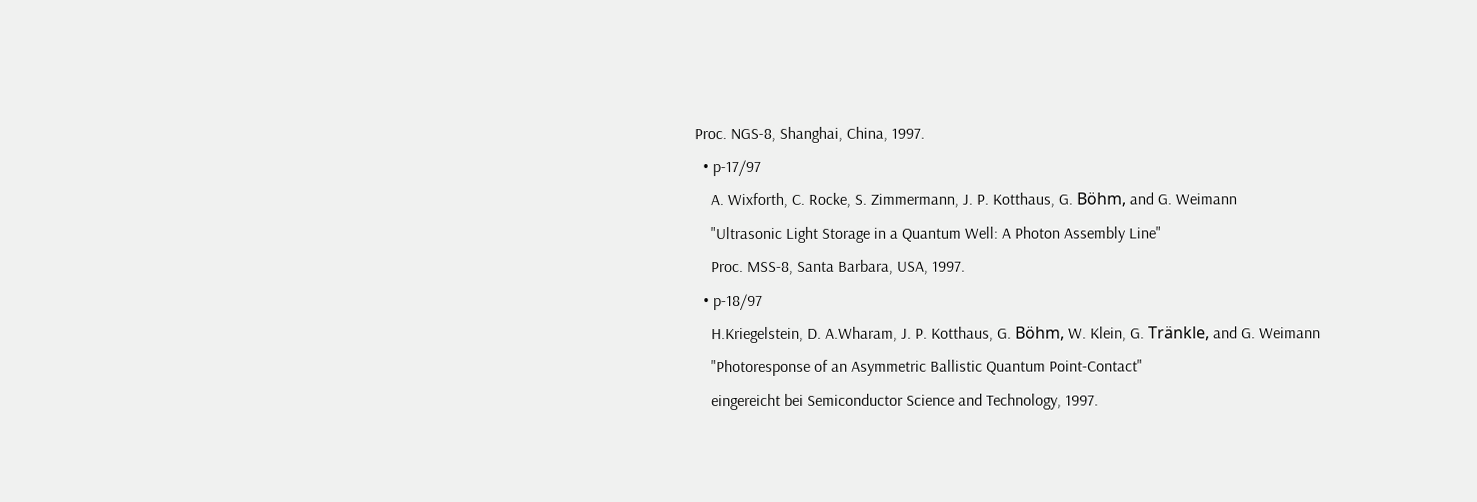Proc. NGS-8, Shanghai, China, 1997.
  • p-17/97
    A. Wixforth, C. Rocke, S. Zimmermann, J. P. Kotthaus, G. Böhm, and G. Weimann
    "Ultrasonic Light Storage in a Quantum Well: A Photon Assembly Line"
    Proc. MSS-8, Santa Barbara, USA, 1997.
  • p-18/97
    H.Kriegelstein, D. A.Wharam, J. P. Kotthaus, G. Böhm, W. Klein, G. Tränkle, and G. Weimann
    "Photoresponse of an Asymmetric Ballistic Quantum Point-Contact"
    eingereicht bei Semiconductor Science and Technology, 1997.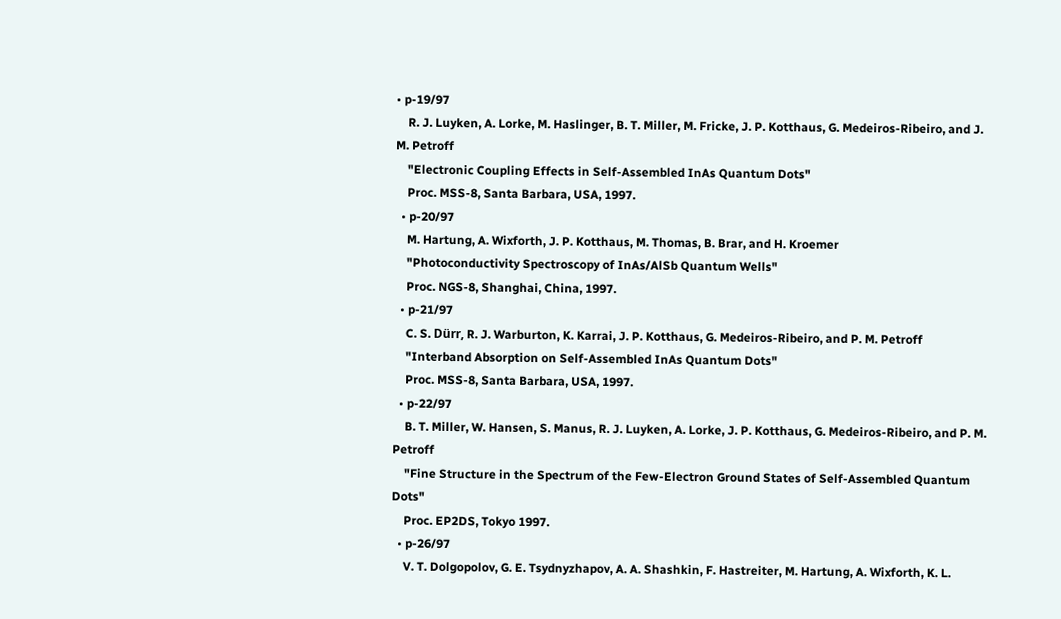• p-19/97
    R. J. Luyken, A. Lorke, M. Haslinger, B. T. Miller, M. Fricke, J. P. Kotthaus, G. Medeiros-Ribeiro, and J. M. Petroff
    "Electronic Coupling Effects in Self-Assembled InAs Quantum Dots"
    Proc. MSS-8, Santa Barbara, USA, 1997.
  • p-20/97
    M. Hartung, A. Wixforth, J. P. Kotthaus, M. Thomas, B. Brar, and H. Kroemer
    "Photoconductivity Spectroscopy of InAs/AlSb Quantum Wells"
    Proc. NGS-8, Shanghai, China, 1997.
  • p-21/97
    C. S. Dürr, R. J. Warburton, K. Karrai, J. P. Kotthaus, G. Medeiros-Ribeiro, and P. M. Petroff
    "Interband Absorption on Self-Assembled InAs Quantum Dots"
    Proc. MSS-8, Santa Barbara, USA, 1997.
  • p-22/97
    B. T. Miller, W. Hansen, S. Manus, R. J. Luyken, A. Lorke, J. P. Kotthaus, G. Medeiros-Ribeiro, and P. M. Petroff
    "Fine Structure in the Spectrum of the Few-Electron Ground States of Self-Assembled Quantum Dots"
    Proc. EP2DS, Tokyo 1997.
  • p-26/97
    V. T. Dolgopolov, G. E. Tsydnyzhapov, A. A. Shashkin, F. Hastreiter, M. Hartung, A. Wixforth, K. L.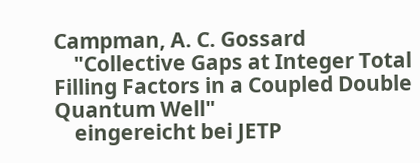Campman, A. C. Gossard
    "Collective Gaps at Integer Total Filling Factors in a Coupled Double Quantum Well"
    eingereicht bei JETP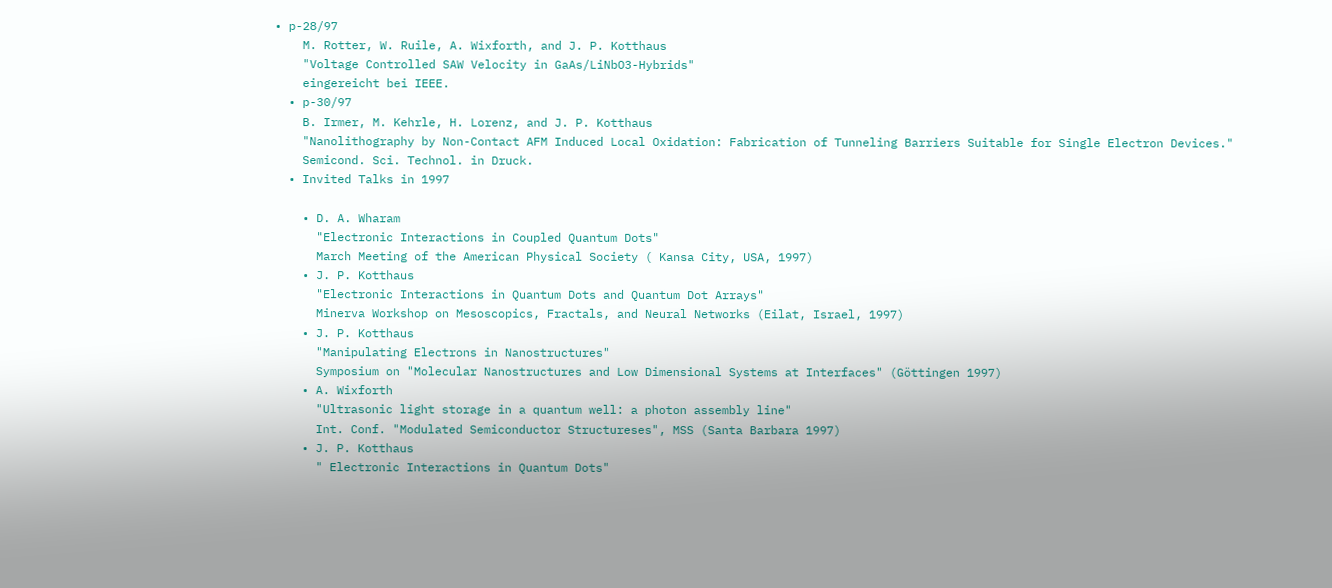• p-28/97
    M. Rotter, W. Ruile, A. Wixforth, and J. P. Kotthaus
    "Voltage Controlled SAW Velocity in GaAs/LiNbO3-Hybrids"
    eingereicht bei IEEE.
  • p-30/97
    B. Irmer, M. Kehrle, H. Lorenz, and J. P. Kotthaus
    "Nanolithography by Non-Contact AFM Induced Local Oxidation: Fabrication of Tunneling Barriers Suitable for Single Electron Devices."
    Semicond. Sci. Technol. in Druck.
  • Invited Talks in 1997

    • D. A. Wharam
      "Electronic Interactions in Coupled Quantum Dots"
      March Meeting of the American Physical Society ( Kansa City, USA, 1997)
    • J. P. Kotthaus
      "Electronic Interactions in Quantum Dots and Quantum Dot Arrays"
      Minerva Workshop on Mesoscopics, Fractals, and Neural Networks (Eilat, Israel, 1997)
    • J. P. Kotthaus
      "Manipulating Electrons in Nanostructures"
      Symposium on "Molecular Nanostructures and Low Dimensional Systems at Interfaces" (Göttingen 1997)
    • A. Wixforth
      "Ultrasonic light storage in a quantum well: a photon assembly line"
      Int. Conf. "Modulated Semiconductor Structureses", MSS (Santa Barbara 1997)
    • J. P. Kotthaus
      " Electronic Interactions in Quantum Dots"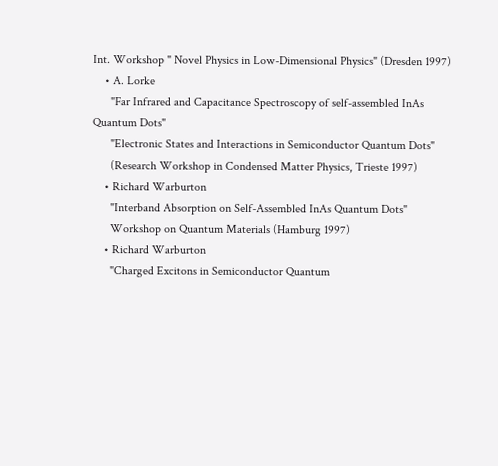Int. Workshop " Novel Physics in Low-Dimensional Physics" (Dresden 1997)
    • A. Lorke
      "Far Infrared and Capacitance Spectroscopy of self-assembled InAs Quantum Dots"
      "Electronic States and Interactions in Semiconductor Quantum Dots"
      (Research Workshop in Condensed Matter Physics, Trieste 1997)
    • Richard Warburton
      "Interband Absorption on Self-Assembled InAs Quantum Dots"
      Workshop on Quantum Materials (Hamburg 1997)
    • Richard Warburton
      "Charged Excitons in Semiconductor Quantum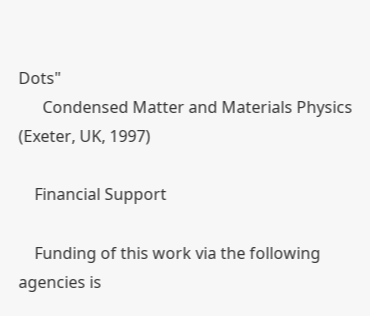Dots"
      Condensed Matter and Materials Physics (Exeter, UK, 1997)

    Financial Support

    Funding of this work via the following agencies is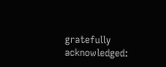gratefully acknowledged: